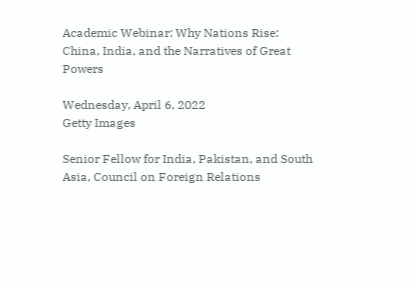Academic Webinar: Why Nations Rise: China, India, and the Narratives of Great Powers

Wednesday, April 6, 2022
Getty Images

Senior Fellow for India, Pakistan, and South Asia, Council on Foreign Relations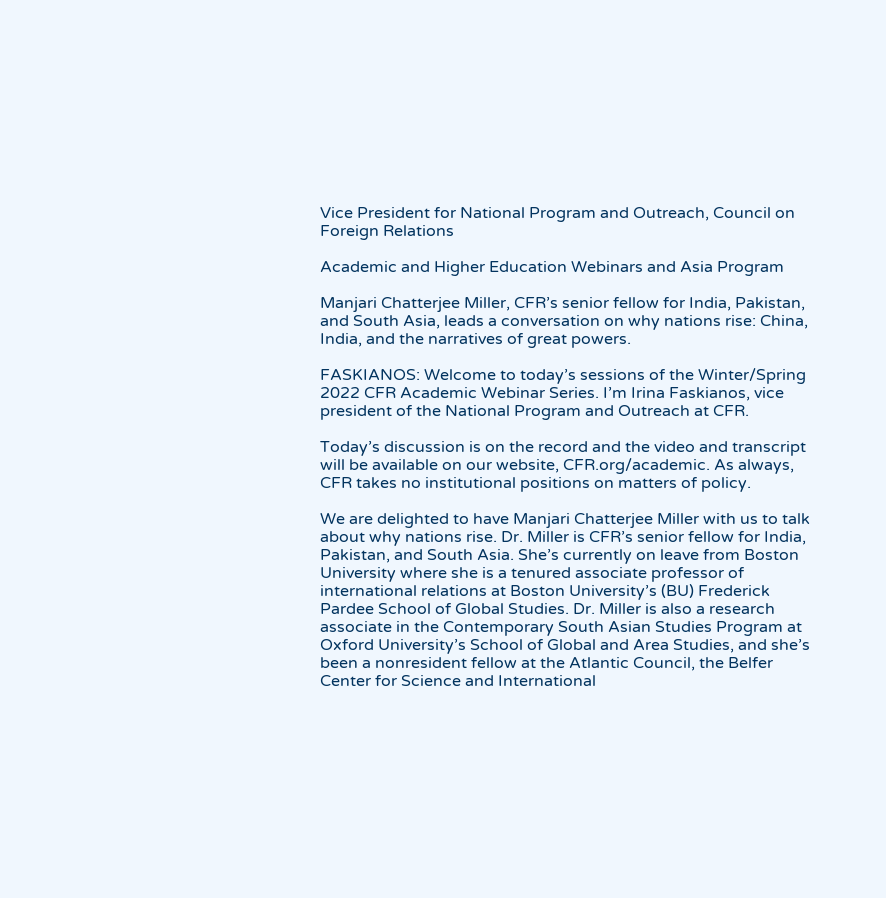Vice President for National Program and Outreach, Council on Foreign Relations

Academic and Higher Education Webinars and Asia Program

Manjari Chatterjee Miller, CFR’s senior fellow for India, Pakistan, and South Asia, leads a conversation on why nations rise: China, India, and the narratives of great powers.

FASKIANOS: Welcome to today’s sessions of the Winter/Spring 2022 CFR Academic Webinar Series. I’m Irina Faskianos, vice president of the National Program and Outreach at CFR.

Today’s discussion is on the record and the video and transcript will be available on our website, CFR.org/academic. As always, CFR takes no institutional positions on matters of policy.

We are delighted to have Manjari Chatterjee Miller with us to talk about why nations rise. Dr. Miller is CFR’s senior fellow for India, Pakistan, and South Asia. She’s currently on leave from Boston University where she is a tenured associate professor of international relations at Boston University’s (BU) Frederick Pardee School of Global Studies. Dr. Miller is also a research associate in the Contemporary South Asian Studies Program at Oxford University’s School of Global and Area Studies, and she’s been a nonresident fellow at the Atlantic Council, the Belfer Center for Science and International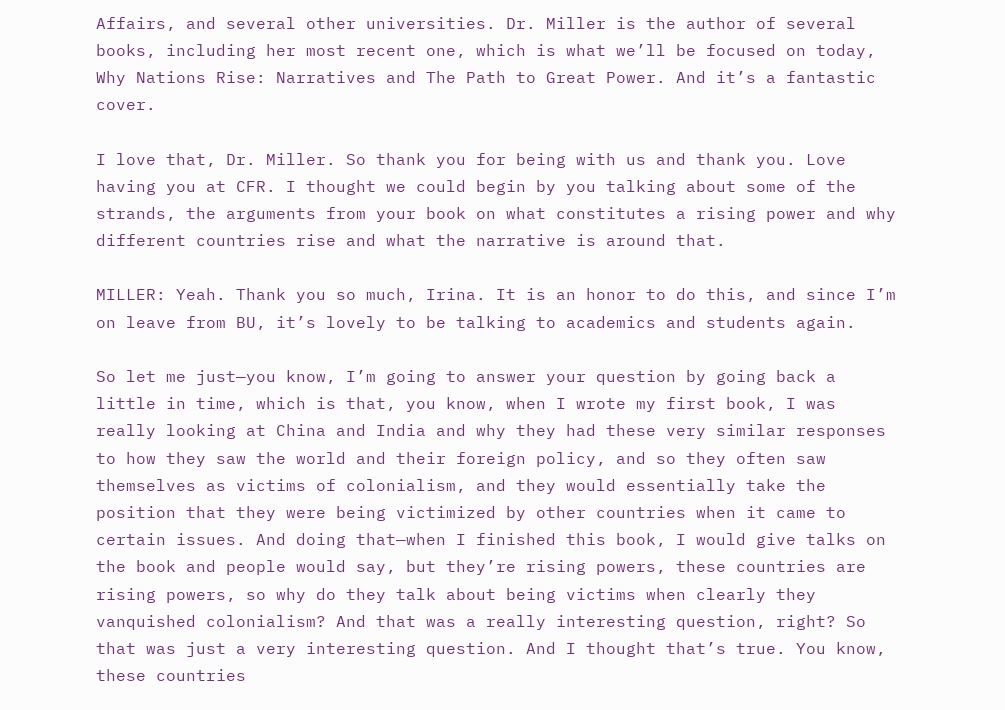Affairs, and several other universities. Dr. Miller is the author of several books, including her most recent one, which is what we’ll be focused on today, Why Nations Rise: Narratives and The Path to Great Power. And it’s a fantastic cover.

I love that, Dr. Miller. So thank you for being with us and thank you. Love having you at CFR. I thought we could begin by you talking about some of the strands, the arguments from your book on what constitutes a rising power and why different countries rise and what the narrative is around that.

MILLER: Yeah. Thank you so much, Irina. It is an honor to do this, and since I’m on leave from BU, it’s lovely to be talking to academics and students again.

So let me just—you know, I’m going to answer your question by going back a little in time, which is that, you know, when I wrote my first book, I was really looking at China and India and why they had these very similar responses to how they saw the world and their foreign policy, and so they often saw themselves as victims of colonialism, and they would essentially take the position that they were being victimized by other countries when it came to certain issues. And doing that—when I finished this book, I would give talks on the book and people would say, but they’re rising powers, these countries are rising powers, so why do they talk about being victims when clearly they vanquished colonialism? And that was a really interesting question, right? So that was just a very interesting question. And I thought that’s true. You know, these countries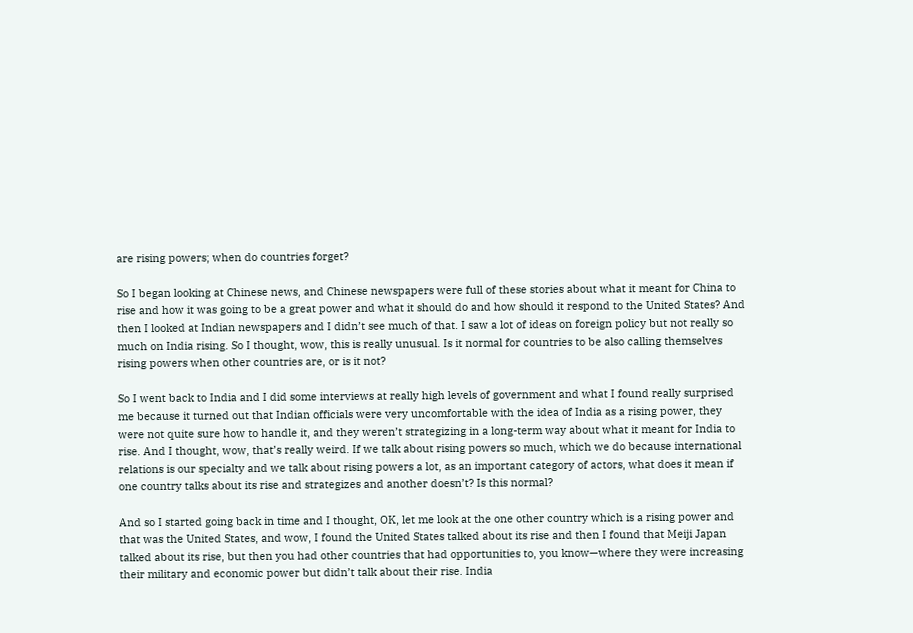are rising powers; when do countries forget?

So I began looking at Chinese news, and Chinese newspapers were full of these stories about what it meant for China to rise and how it was going to be a great power and what it should do and how should it respond to the United States? And then I looked at Indian newspapers and I didn’t see much of that. I saw a lot of ideas on foreign policy but not really so much on India rising. So I thought, wow, this is really unusual. Is it normal for countries to be also calling themselves rising powers when other countries are, or is it not?

So I went back to India and I did some interviews at really high levels of government and what I found really surprised me because it turned out that Indian officials were very uncomfortable with the idea of India as a rising power, they were not quite sure how to handle it, and they weren’t strategizing in a long-term way about what it meant for India to rise. And I thought, wow, that’s really weird. If we talk about rising powers so much, which we do because international relations is our specialty and we talk about rising powers a lot, as an important category of actors, what does it mean if one country talks about its rise and strategizes and another doesn’t? Is this normal?

And so I started going back in time and I thought, OK, let me look at the one other country which is a rising power and that was the United States, and wow, I found the United States talked about its rise and then I found that Meiji Japan talked about its rise, but then you had other countries that had opportunities to, you know—where they were increasing their military and economic power but didn’t talk about their rise. India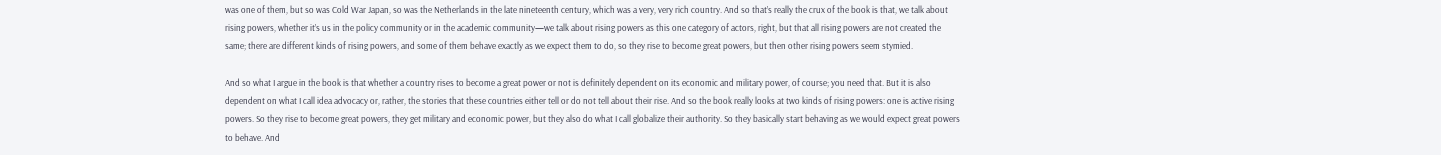was one of them, but so was Cold War Japan, so was the Netherlands in the late nineteenth century, which was a very, very rich country. And so that’s really the crux of the book is that, we talk about rising powers, whether it’s us in the policy community or in the academic community—we talk about rising powers as this one category of actors, right, but that all rising powers are not created the same; there are different kinds of rising powers, and some of them behave exactly as we expect them to do, so they rise to become great powers, but then other rising powers seem stymied.

And so what I argue in the book is that whether a country rises to become a great power or not is definitely dependent on its economic and military power, of course; you need that. But it is also dependent on what I call idea advocacy or, rather, the stories that these countries either tell or do not tell about their rise. And so the book really looks at two kinds of rising powers: one is active rising powers. So they rise to become great powers, they get military and economic power, but they also do what I call globalize their authority. So they basically start behaving as we would expect great powers to behave. And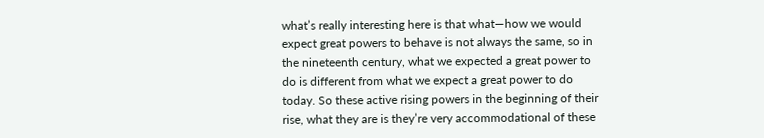what’s really interesting here is that what—how we would expect great powers to behave is not always the same, so in the nineteenth century, what we expected a great power to do is different from what we expect a great power to do today. So these active rising powers in the beginning of their rise, what they are is they’re very accommodational of these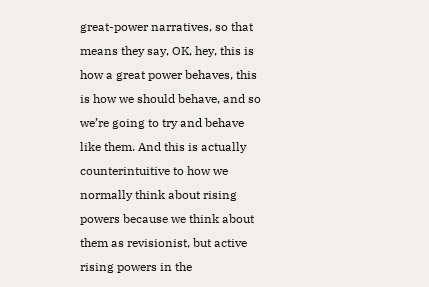great-power narratives, so that means they say, OK, hey, this is how a great power behaves, this is how we should behave, and so we’re going to try and behave like them. And this is actually counterintuitive to how we normally think about rising powers because we think about them as revisionist, but active rising powers in the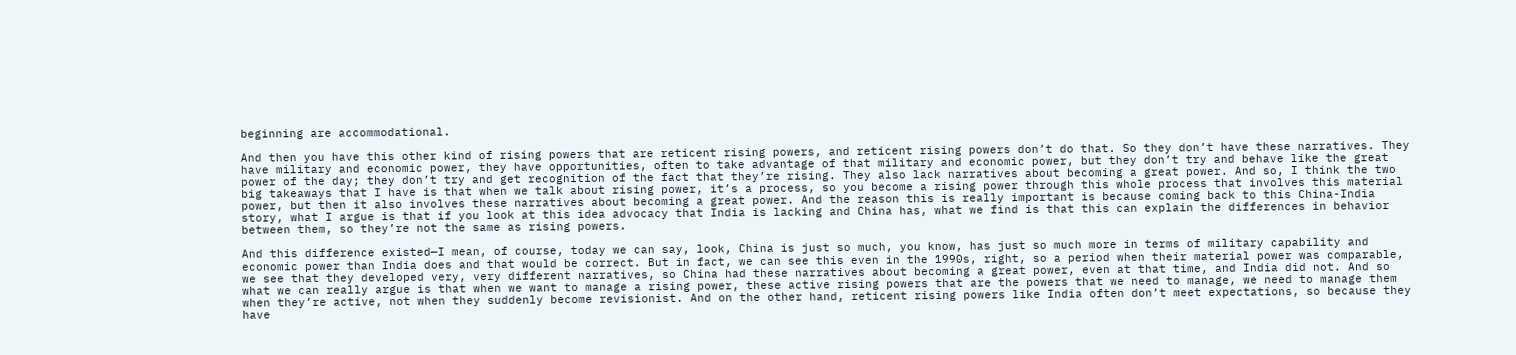beginning are accommodational.

And then you have this other kind of rising powers that are reticent rising powers, and reticent rising powers don’t do that. So they don’t have these narratives. They have military and economic power, they have opportunities, often to take advantage of that military and economic power, but they don’t try and behave like the great power of the day; they don’t try and get recognition of the fact that they’re rising. They also lack narratives about becoming a great power. And so, I think the two big takeaways that I have is that when we talk about rising power, it’s a process, so you become a rising power through this whole process that involves this material power, but then it also involves these narratives about becoming a great power. And the reason this is really important is because coming back to this China-India story, what I argue is that if you look at this idea advocacy that India is lacking and China has, what we find is that this can explain the differences in behavior between them, so they’re not the same as rising powers.

And this difference existed—I mean, of course, today we can say, look, China is just so much, you know, has just so much more in terms of military capability and economic power than India does and that would be correct. But in fact, we can see this even in the 1990s, right, so a period when their material power was comparable, we see that they developed very, very different narratives, so China had these narratives about becoming a great power, even at that time, and India did not. And so what we can really argue is that when we want to manage a rising power, these active rising powers that are the powers that we need to manage, we need to manage them when they’re active, not when they suddenly become revisionist. And on the other hand, reticent rising powers like India often don’t meet expectations, so because they have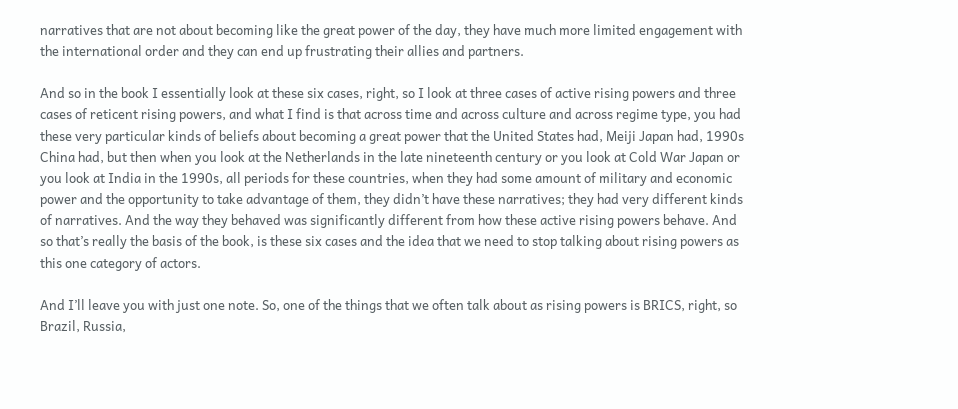narratives that are not about becoming like the great power of the day, they have much more limited engagement with the international order and they can end up frustrating their allies and partners.

And so in the book I essentially look at these six cases, right, so I look at three cases of active rising powers and three cases of reticent rising powers, and what I find is that across time and across culture and across regime type, you had these very particular kinds of beliefs about becoming a great power that the United States had, Meiji Japan had, 1990s China had, but then when you look at the Netherlands in the late nineteenth century or you look at Cold War Japan or you look at India in the 1990s, all periods for these countries, when they had some amount of military and economic power and the opportunity to take advantage of them, they didn’t have these narratives; they had very different kinds of narratives. And the way they behaved was significantly different from how these active rising powers behave. And so that’s really the basis of the book, is these six cases and the idea that we need to stop talking about rising powers as this one category of actors.

And I’ll leave you with just one note. So, one of the things that we often talk about as rising powers is BRICS, right, so Brazil, Russia,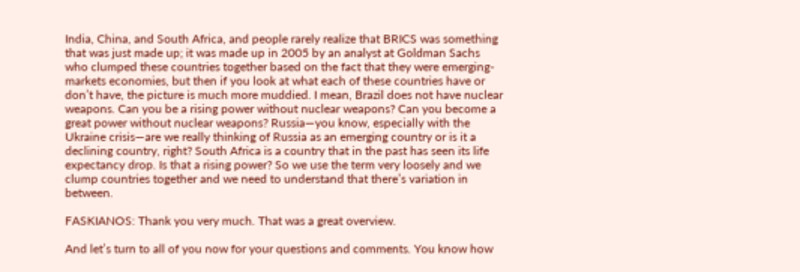India, China, and South Africa, and people rarely realize that BRICS was something that was just made up; it was made up in 2005 by an analyst at Goldman Sachs who clumped these countries together based on the fact that they were emerging-markets economies, but then if you look at what each of these countries have or don’t have, the picture is much more muddied. I mean, Brazil does not have nuclear weapons. Can you be a rising power without nuclear weapons? Can you become a great power without nuclear weapons? Russia—you know, especially with the Ukraine crisis—are we really thinking of Russia as an emerging country or is it a declining country, right? South Africa is a country that in the past has seen its life expectancy drop. Is that a rising power? So we use the term very loosely and we clump countries together and we need to understand that there’s variation in between.

FASKIANOS: Thank you very much. That was a great overview.

And let’s turn to all of you now for your questions and comments. You know how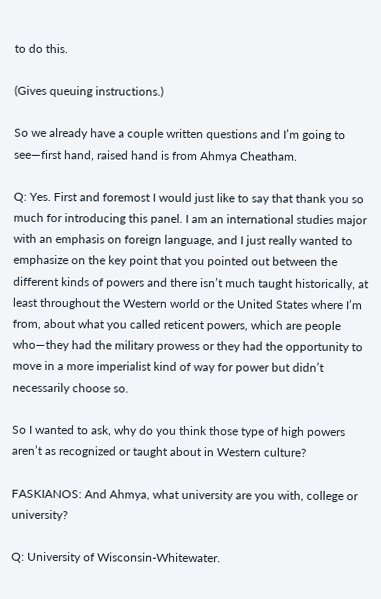to do this.

(Gives queuing instructions.)

So we already have a couple written questions and I’m going to see—first hand, raised hand is from Ahmya Cheatham.

Q: Yes. First and foremost I would just like to say that thank you so much for introducing this panel. I am an international studies major with an emphasis on foreign language, and I just really wanted to emphasize on the key point that you pointed out between the different kinds of powers and there isn’t much taught historically, at least throughout the Western world or the United States where I’m from, about what you called reticent powers, which are people who—they had the military prowess or they had the opportunity to move in a more imperialist kind of way for power but didn’t necessarily choose so.

So I wanted to ask, why do you think those type of high powers aren’t as recognized or taught about in Western culture?

FASKIANOS: And Ahmya, what university are you with, college or university?

Q: University of Wisconsin-Whitewater.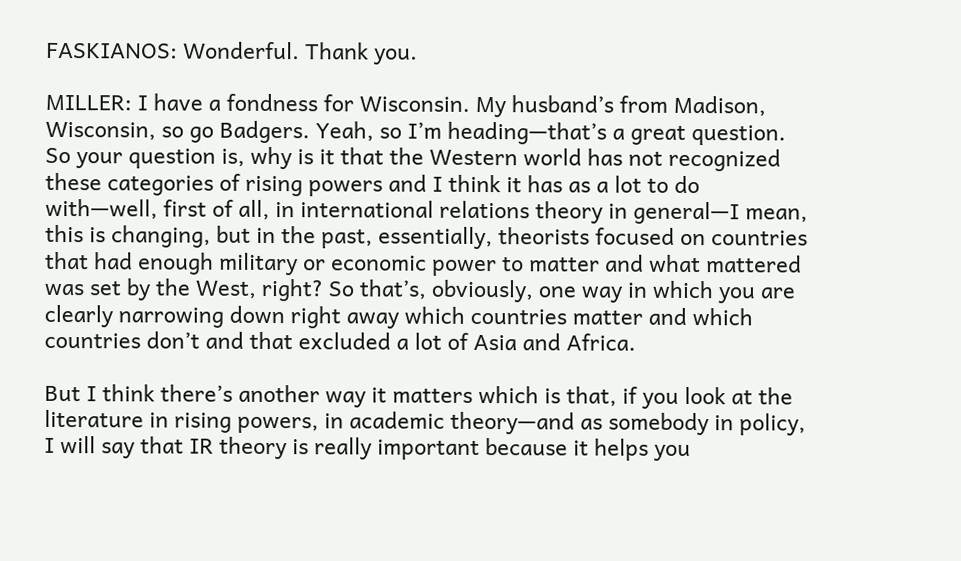FASKIANOS: Wonderful. Thank you.

MILLER: I have a fondness for Wisconsin. My husband’s from Madison, Wisconsin, so go Badgers. Yeah, so I’m heading—that’s a great question. So your question is, why is it that the Western world has not recognized these categories of rising powers and I think it has as a lot to do with—well, first of all, in international relations theory in general—I mean, this is changing, but in the past, essentially, theorists focused on countries that had enough military or economic power to matter and what mattered was set by the West, right? So that’s, obviously, one way in which you are clearly narrowing down right away which countries matter and which countries don’t and that excluded a lot of Asia and Africa.

But I think there’s another way it matters which is that, if you look at the literature in rising powers, in academic theory—and as somebody in policy, I will say that IR theory is really important because it helps you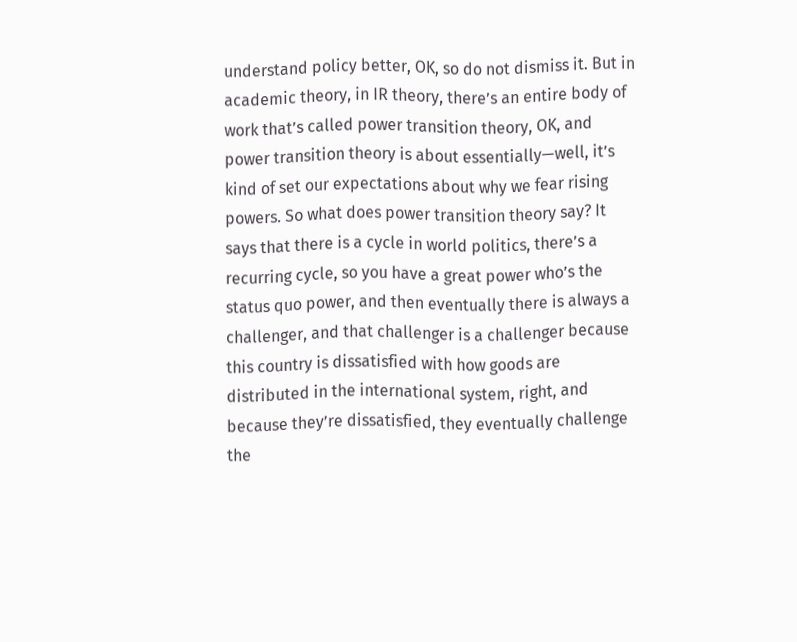understand policy better, OK, so do not dismiss it. But in academic theory, in IR theory, there’s an entire body of work that’s called power transition theory, OK, and power transition theory is about essentially—well, it’s kind of set our expectations about why we fear rising powers. So what does power transition theory say? It says that there is a cycle in world politics, there’s a recurring cycle, so you have a great power who’s the status quo power, and then eventually there is always a challenger, and that challenger is a challenger because this country is dissatisfied with how goods are distributed in the international system, right, and because they’re dissatisfied, they eventually challenge the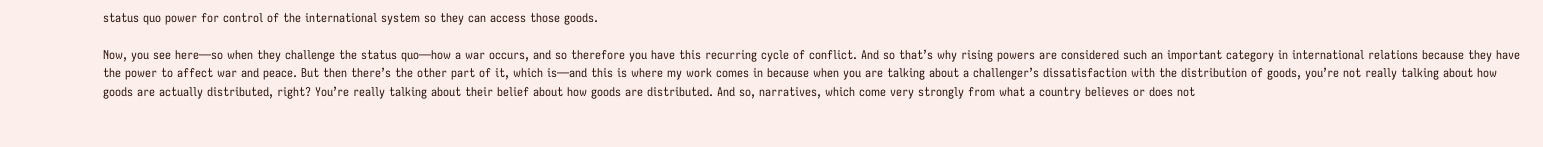status quo power for control of the international system so they can access those goods.

Now, you see here—so when they challenge the status quo—how a war occurs, and so therefore you have this recurring cycle of conflict. And so that’s why rising powers are considered such an important category in international relations because they have the power to affect war and peace. But then there’s the other part of it, which is—and this is where my work comes in because when you are talking about a challenger’s dissatisfaction with the distribution of goods, you’re not really talking about how goods are actually distributed, right? You’re really talking about their belief about how goods are distributed. And so, narratives, which come very strongly from what a country believes or does not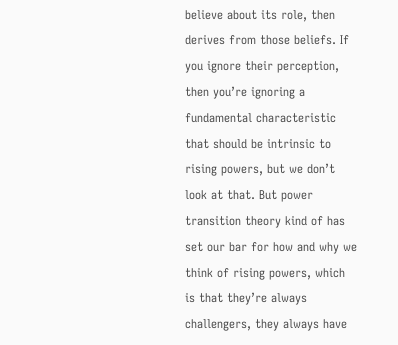believe about its role, then derives from those beliefs. If you ignore their perception, then you’re ignoring a fundamental characteristic that should be intrinsic to rising powers, but we don’t look at that. But power transition theory kind of has set our bar for how and why we think of rising powers, which is that they’re always challengers, they always have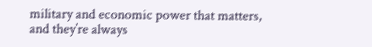military and economic power that matters, and they’re always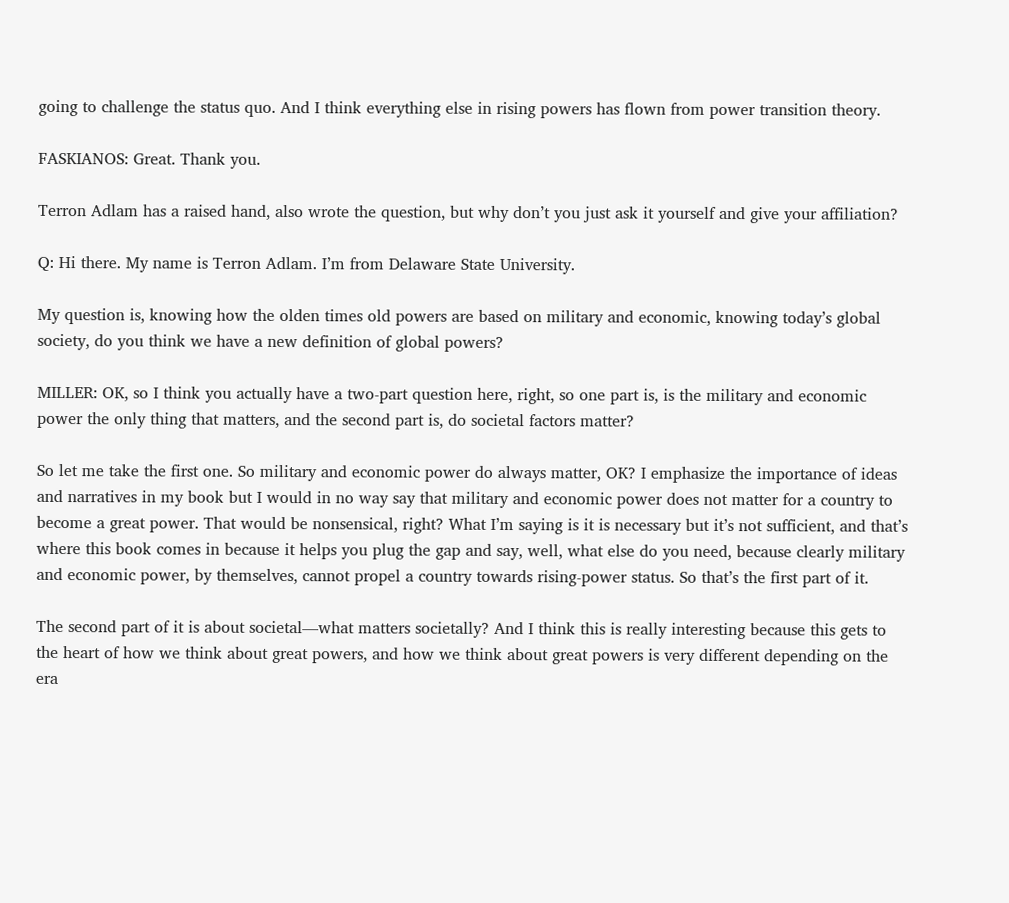going to challenge the status quo. And I think everything else in rising powers has flown from power transition theory.

FASKIANOS: Great. Thank you.

Terron Adlam has a raised hand, also wrote the question, but why don’t you just ask it yourself and give your affiliation?

Q: Hi there. My name is Terron Adlam. I’m from Delaware State University.

My question is, knowing how the olden times old powers are based on military and economic, knowing today’s global society, do you think we have a new definition of global powers?

MILLER: OK, so I think you actually have a two-part question here, right, so one part is, is the military and economic power the only thing that matters, and the second part is, do societal factors matter?

So let me take the first one. So military and economic power do always matter, OK? I emphasize the importance of ideas and narratives in my book but I would in no way say that military and economic power does not matter for a country to become a great power. That would be nonsensical, right? What I’m saying is it is necessary but it’s not sufficient, and that’s where this book comes in because it helps you plug the gap and say, well, what else do you need, because clearly military and economic power, by themselves, cannot propel a country towards rising-power status. So that’s the first part of it.

The second part of it is about societal—what matters societally? And I think this is really interesting because this gets to the heart of how we think about great powers, and how we think about great powers is very different depending on the era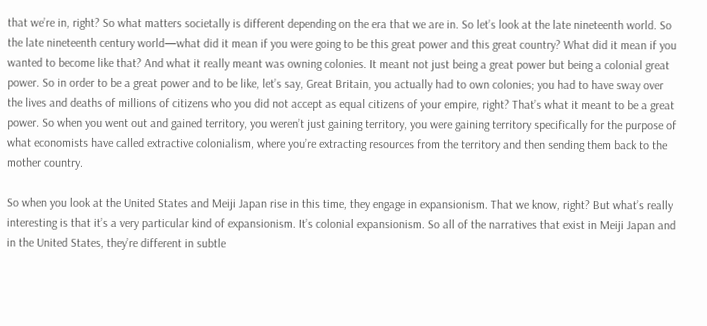that we’re in, right? So what matters societally is different depending on the era that we are in. So let’s look at the late nineteenth world. So the late nineteenth century world—what did it mean if you were going to be this great power and this great country? What did it mean if you wanted to become like that? And what it really meant was owning colonies. It meant not just being a great power but being a colonial great power. So in order to be a great power and to be like, let’s say, Great Britain, you actually had to own colonies; you had to have sway over the lives and deaths of millions of citizens who you did not accept as equal citizens of your empire, right? That’s what it meant to be a great power. So when you went out and gained territory, you weren’t just gaining territory, you were gaining territory specifically for the purpose of what economists have called extractive colonialism, where you’re extracting resources from the territory and then sending them back to the mother country.

So when you look at the United States and Meiji Japan rise in this time, they engage in expansionism. That we know, right? But what’s really interesting is that it’s a very particular kind of expansionism. It’s colonial expansionism. So all of the narratives that exist in Meiji Japan and in the United States, they’re different in subtle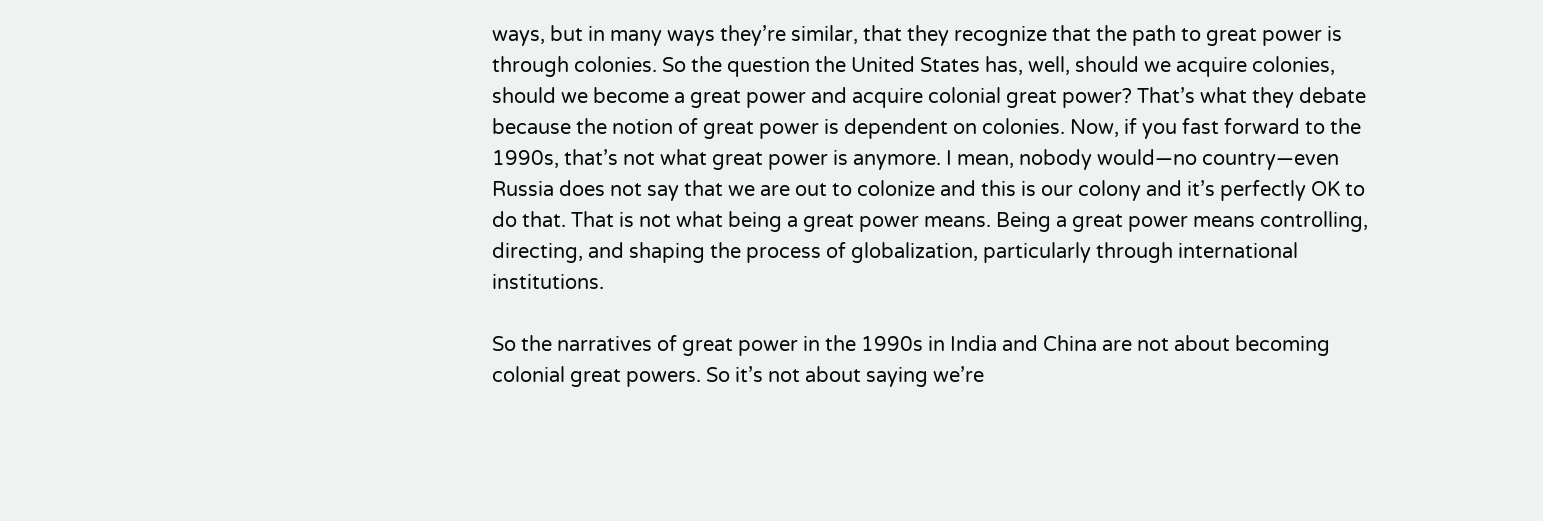ways, but in many ways they’re similar, that they recognize that the path to great power is through colonies. So the question the United States has, well, should we acquire colonies, should we become a great power and acquire colonial great power? That’s what they debate because the notion of great power is dependent on colonies. Now, if you fast forward to the 1990s, that’s not what great power is anymore. I mean, nobody would—no country—even Russia does not say that we are out to colonize and this is our colony and it’s perfectly OK to do that. That is not what being a great power means. Being a great power means controlling, directing, and shaping the process of globalization, particularly through international institutions.

So the narratives of great power in the 1990s in India and China are not about becoming colonial great powers. So it’s not about saying we’re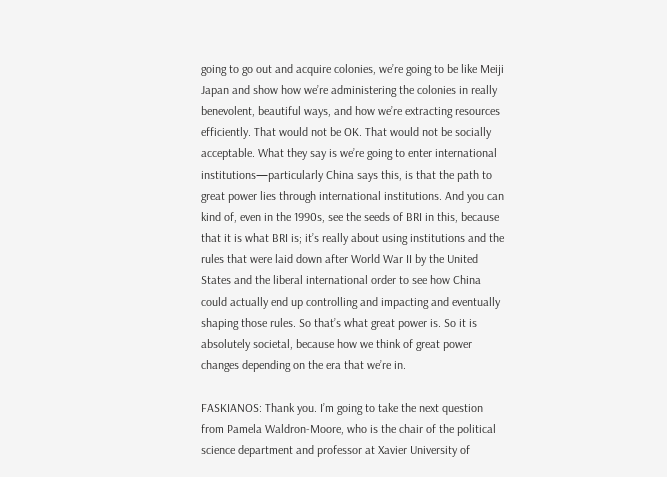going to go out and acquire colonies, we’re going to be like Meiji Japan and show how we’re administering the colonies in really benevolent, beautiful ways, and how we’re extracting resources efficiently. That would not be OK. That would not be socially acceptable. What they say is we’re going to enter international institutions—particularly China says this, is that the path to great power lies through international institutions. And you can kind of, even in the 1990s, see the seeds of BRI in this, because that it is what BRI is; it’s really about using institutions and the rules that were laid down after World War II by the United States and the liberal international order to see how China could actually end up controlling and impacting and eventually shaping those rules. So that’s what great power is. So it is absolutely societal, because how we think of great power changes depending on the era that we’re in.

FASKIANOS: Thank you. I’m going to take the next question from Pamela Waldron-Moore, who is the chair of the political science department and professor at Xavier University of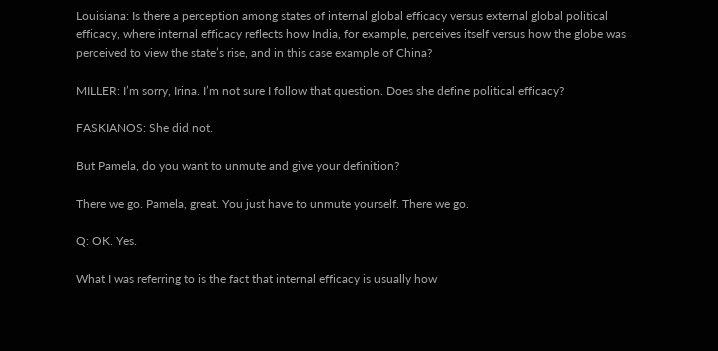Louisiana: Is there a perception among states of internal global efficacy versus external global political efficacy, where internal efficacy reflects how India, for example, perceives itself versus how the globe was perceived to view the state’s rise, and in this case example of China?

MILLER: I’m sorry, Irina. I’m not sure I follow that question. Does she define political efficacy?

FASKIANOS: She did not.

But Pamela, do you want to unmute and give your definition?

There we go. Pamela, great. You just have to unmute yourself. There we go.

Q: OK. Yes.

What I was referring to is the fact that internal efficacy is usually how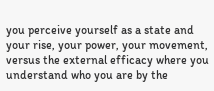you perceive yourself as a state and your rise, your power, your movement, versus the external efficacy where you understand who you are by the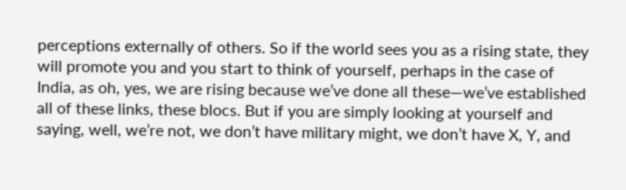perceptions externally of others. So if the world sees you as a rising state, they will promote you and you start to think of yourself, perhaps in the case of India, as oh, yes, we are rising because we’ve done all these—we’ve established all of these links, these blocs. But if you are simply looking at yourself and saying, well, we’re not, we don’t have military might, we don’t have X, Y, and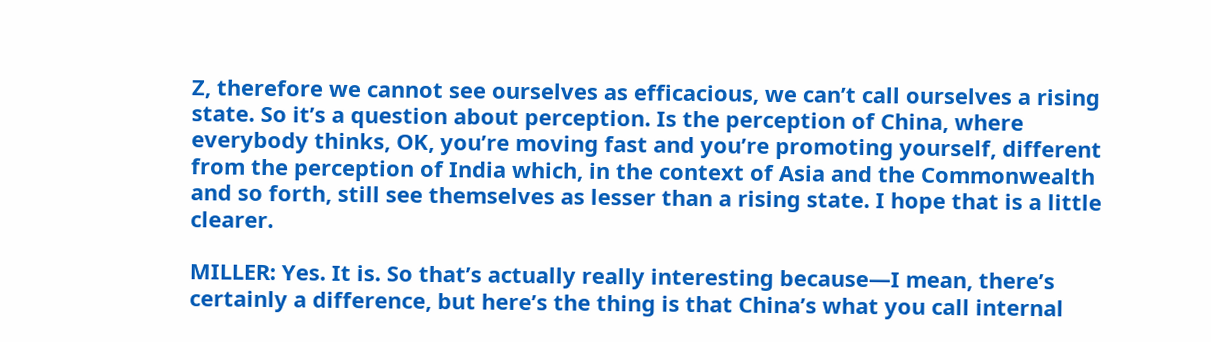Z, therefore we cannot see ourselves as efficacious, we can’t call ourselves a rising state. So it’s a question about perception. Is the perception of China, where everybody thinks, OK, you’re moving fast and you’re promoting yourself, different from the perception of India which, in the context of Asia and the Commonwealth and so forth, still see themselves as lesser than a rising state. I hope that is a little clearer.

MILLER: Yes. It is. So that’s actually really interesting because—I mean, there’s certainly a difference, but here’s the thing is that China’s what you call internal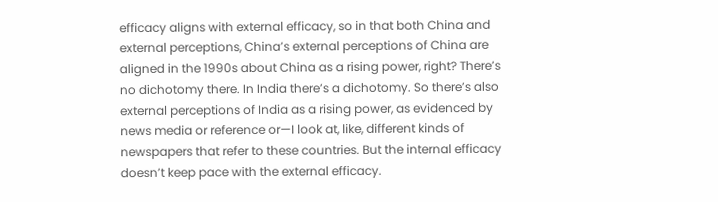efficacy aligns with external efficacy, so in that both China and external perceptions, China’s external perceptions of China are aligned in the 1990s about China as a rising power, right? There’s no dichotomy there. In India there’s a dichotomy. So there’s also external perceptions of India as a rising power, as evidenced by news media or reference or—I look at, like, different kinds of newspapers that refer to these countries. But the internal efficacy doesn’t keep pace with the external efficacy.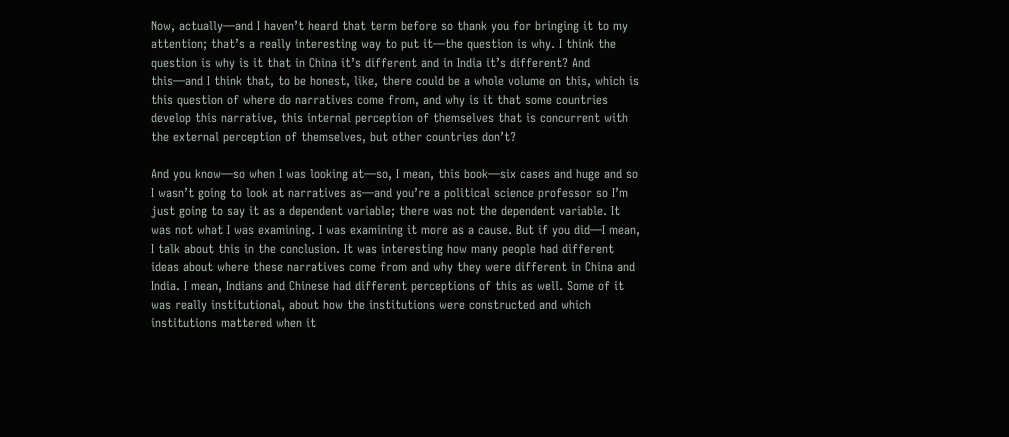Now, actually—and I haven’t heard that term before so thank you for bringing it to my attention; that’s a really interesting way to put it—the question is why. I think the question is why is it that in China it’s different and in India it’s different? And this—and I think that, to be honest, like, there could be a whole volume on this, which is this question of where do narratives come from, and why is it that some countries develop this narrative, this internal perception of themselves that is concurrent with the external perception of themselves, but other countries don’t?

And you know—so when I was looking at—so, I mean, this book—six cases and huge and so I wasn’t going to look at narratives as—and you’re a political science professor so I’m just going to say it as a dependent variable; there was not the dependent variable. It was not what I was examining. I was examining it more as a cause. But if you did—I mean, I talk about this in the conclusion. It was interesting how many people had different ideas about where these narratives come from and why they were different in China and India. I mean, Indians and Chinese had different perceptions of this as well. Some of it was really institutional, about how the institutions were constructed and which institutions mattered when it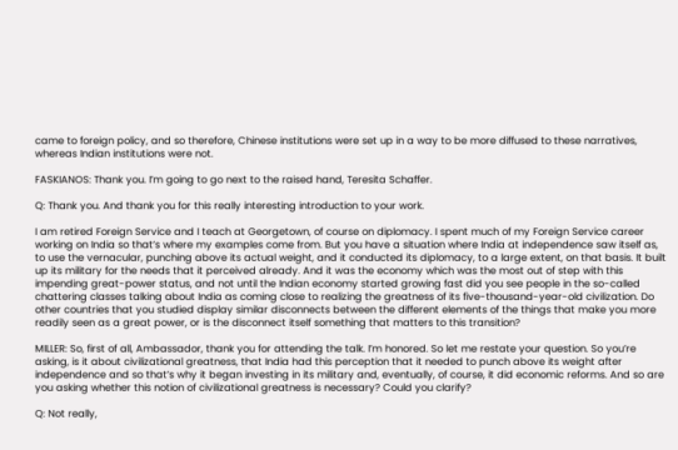came to foreign policy, and so therefore, Chinese institutions were set up in a way to be more diffused to these narratives, whereas Indian institutions were not.

FASKIANOS: Thank you. I’m going to go next to the raised hand, Teresita Schaffer.

Q: Thank you. And thank you for this really interesting introduction to your work.

I am retired Foreign Service and I teach at Georgetown, of course on diplomacy. I spent much of my Foreign Service career working on India so that’s where my examples come from. But you have a situation where India at independence saw itself as, to use the vernacular, punching above its actual weight, and it conducted its diplomacy, to a large extent, on that basis. It built up its military for the needs that it perceived already. And it was the economy which was the most out of step with this impending great-power status, and not until the Indian economy started growing fast did you see people in the so-called chattering classes talking about India as coming close to realizing the greatness of its five-thousand-year-old civilization. Do other countries that you studied display similar disconnects between the different elements of the things that make you more readily seen as a great power, or is the disconnect itself something that matters to this transition?

MILLER: So, first of all, Ambassador, thank you for attending the talk. I’m honored. So let me restate your question. So you’re asking, is it about civilizational greatness, that India had this perception that it needed to punch above its weight after independence and so that’s why it began investing in its military and, eventually, of course, it did economic reforms. And so are you asking whether this notion of civilizational greatness is necessary? Could you clarify?

Q: Not really,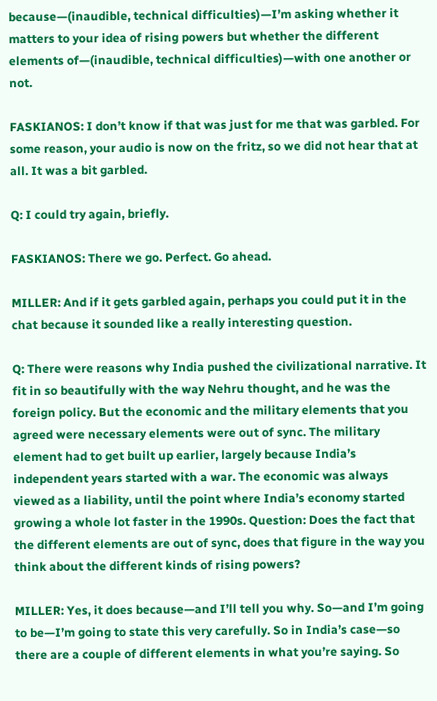because—(inaudible, technical difficulties)—I’m asking whether it matters to your idea of rising powers but whether the different elements of—(inaudible, technical difficulties)—with one another or not.

FASKIANOS: I don’t know if that was just for me that was garbled. For some reason, your audio is now on the fritz, so we did not hear that at all. It was a bit garbled.

Q: I could try again, briefly.

FASKIANOS: There we go. Perfect. Go ahead.

MILLER: And if it gets garbled again, perhaps you could put it in the chat because it sounded like a really interesting question.

Q: There were reasons why India pushed the civilizational narrative. It fit in so beautifully with the way Nehru thought, and he was the foreign policy. But the economic and the military elements that you agreed were necessary elements were out of sync. The military element had to get built up earlier, largely because India’s independent years started with a war. The economic was always viewed as a liability, until the point where India’s economy started growing a whole lot faster in the 1990s. Question: Does the fact that the different elements are out of sync, does that figure in the way you think about the different kinds of rising powers?

MILLER: Yes, it does because—and I’ll tell you why. So—and I’m going to be—I’m going to state this very carefully. So in India’s case—so there are a couple of different elements in what you’re saying. So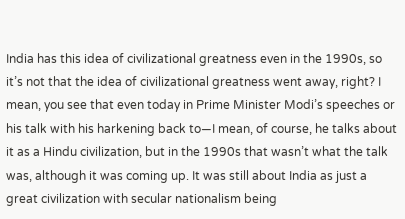India has this idea of civilizational greatness even in the 1990s, so it’s not that the idea of civilizational greatness went away, right? I mean, you see that even today in Prime Minister Modi’s speeches or his talk with his harkening back to—I mean, of course, he talks about it as a Hindu civilization, but in the 1990s that wasn’t what the talk was, although it was coming up. It was still about India as just a great civilization with secular nationalism being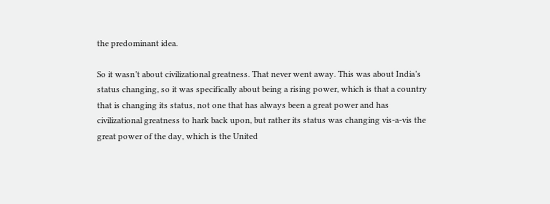the predominant idea.

So it wasn’t about civilizational greatness. That never went away. This was about India’s status changing, so it was specifically about being a rising power, which is that a country that is changing its status, not one that has always been a great power and has civilizational greatness to hark back upon, but rather its status was changing vis-a-vis the great power of the day, which is the United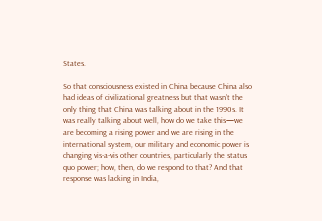States.

So that consciousness existed in China because China also had ideas of civilizational greatness but that wasn’t the only thing that China was talking about in the 1990s. It was really talking about well, how do we take this—we are becoming a rising power and we are rising in the international system, our military and economic power is changing vis-a-vis other countries, particularly the status quo power; how, then, do we respond to that? And that response was lacking in India,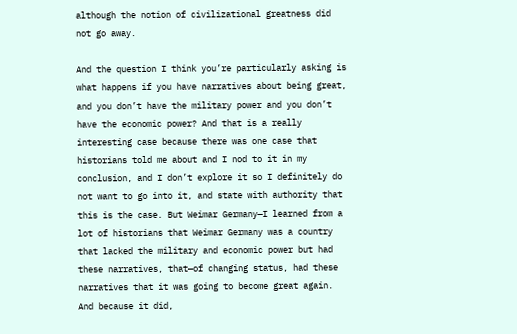although the notion of civilizational greatness did not go away.

And the question I think you’re particularly asking is what happens if you have narratives about being great, and you don’t have the military power and you don’t have the economic power? And that is a really interesting case because there was one case that historians told me about and I nod to it in my conclusion, and I don’t explore it so I definitely do not want to go into it, and state with authority that this is the case. But Weimar Germany—I learned from a lot of historians that Weimar Germany was a country that lacked the military and economic power but had these narratives, that—of changing status, had these narratives that it was going to become great again. And because it did,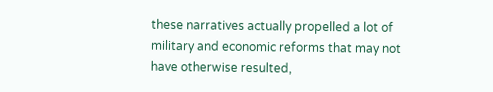these narratives actually propelled a lot of military and economic reforms that may not have otherwise resulted,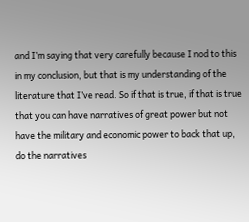and I’m saying that very carefully because I nod to this in my conclusion, but that is my understanding of the literature that I’ve read. So if that is true, if that is true that you can have narratives of great power but not have the military and economic power to back that up, do the narratives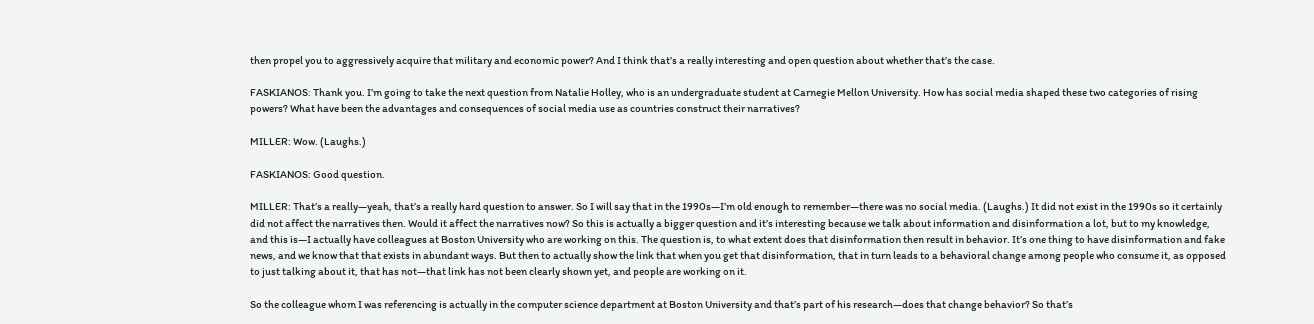then propel you to aggressively acquire that military and economic power? And I think that’s a really interesting and open question about whether that’s the case.

FASKIANOS: Thank you. I’m going to take the next question from Natalie Holley, who is an undergraduate student at Carnegie Mellon University. How has social media shaped these two categories of rising powers? What have been the advantages and consequences of social media use as countries construct their narratives?

MILLER: Wow. (Laughs.)

FASKIANOS: Good question.

MILLER: That’s a really—yeah, that’s a really hard question to answer. So I will say that in the 1990s—I’m old enough to remember—there was no social media. (Laughs.) It did not exist in the 1990s so it certainly did not affect the narratives then. Would it affect the narratives now? So this is actually a bigger question and it’s interesting because we talk about information and disinformation a lot, but to my knowledge, and this is—I actually have colleagues at Boston University who are working on this. The question is, to what extent does that disinformation then result in behavior. It’s one thing to have disinformation and fake news, and we know that that exists in abundant ways. But then to actually show the link that when you get that disinformation, that in turn leads to a behavioral change among people who consume it, as opposed to just talking about it, that has not—that link has not been clearly shown yet, and people are working on it.

So the colleague whom I was referencing is actually in the computer science department at Boston University and that’s part of his research—does that change behavior? So that’s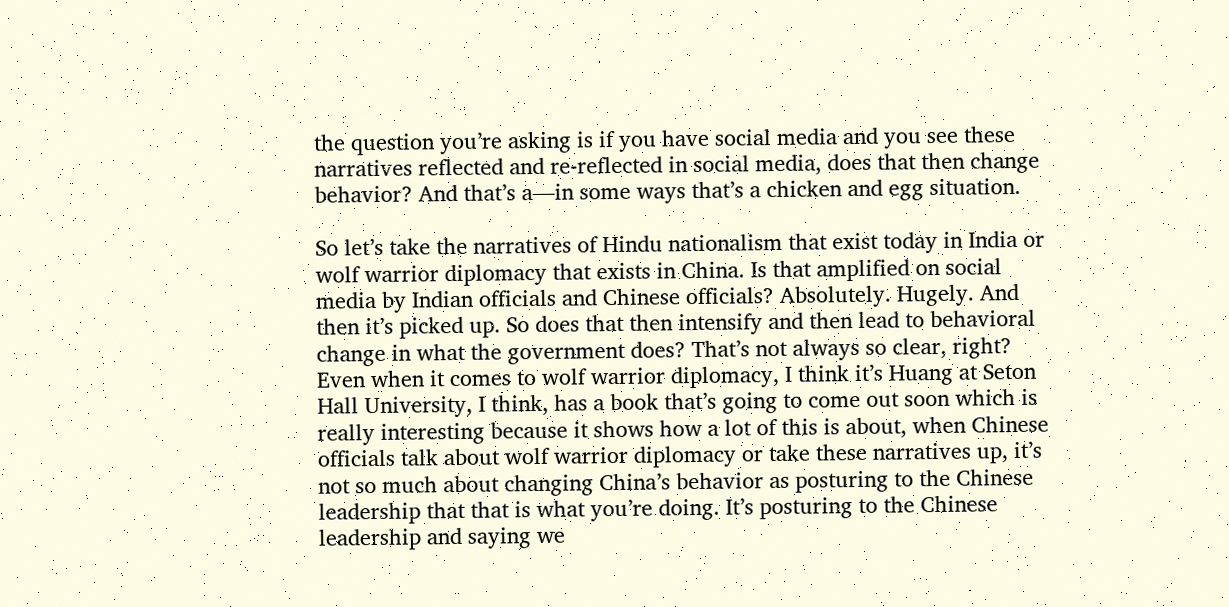the question you’re asking is if you have social media and you see these narratives reflected and re-reflected in social media, does that then change behavior? And that’s a—in some ways that’s a chicken and egg situation.

So let’s take the narratives of Hindu nationalism that exist today in India or wolf warrior diplomacy that exists in China. Is that amplified on social media by Indian officials and Chinese officials? Absolutely. Hugely. And then it’s picked up. So does that then intensify and then lead to behavioral change in what the government does? That’s not always so clear, right? Even when it comes to wolf warrior diplomacy, I think it’s Huang at Seton Hall University, I think, has a book that’s going to come out soon which is really interesting because it shows how a lot of this is about, when Chinese officials talk about wolf warrior diplomacy or take these narratives up, it’s not so much about changing China’s behavior as posturing to the Chinese leadership that that is what you’re doing. It’s posturing to the Chinese leadership and saying we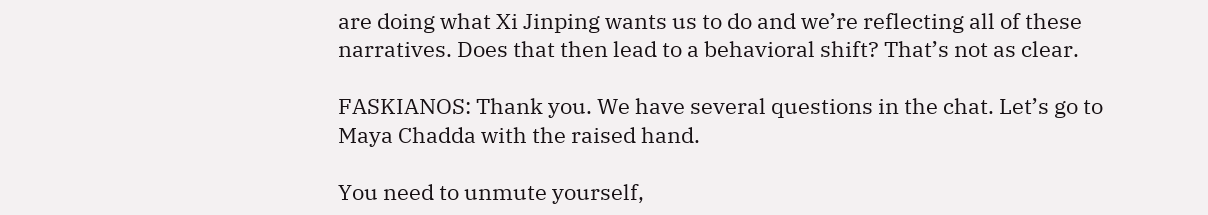are doing what Xi Jinping wants us to do and we’re reflecting all of these narratives. Does that then lead to a behavioral shift? That’s not as clear.

FASKIANOS: Thank you. We have several questions in the chat. Let’s go to Maya Chadda with the raised hand.

You need to unmute yourself,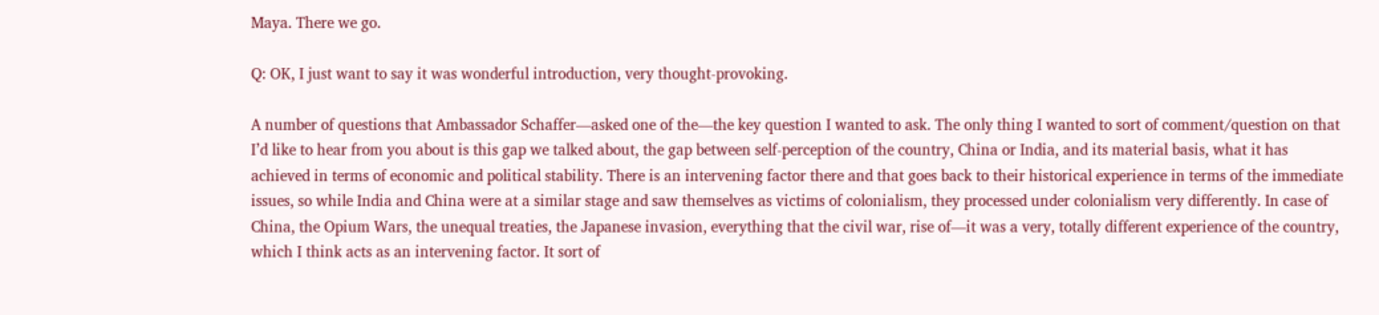Maya. There we go.

Q: OK, I just want to say it was wonderful introduction, very thought-provoking.

A number of questions that Ambassador Schaffer—asked one of the—the key question I wanted to ask. The only thing I wanted to sort of comment/question on that I’d like to hear from you about is this gap we talked about, the gap between self-perception of the country, China or India, and its material basis, what it has achieved in terms of economic and political stability. There is an intervening factor there and that goes back to their historical experience in terms of the immediate issues, so while India and China were at a similar stage and saw themselves as victims of colonialism, they processed under colonialism very differently. In case of China, the Opium Wars, the unequal treaties, the Japanese invasion, everything that the civil war, rise of—it was a very, totally different experience of the country, which I think acts as an intervening factor. It sort of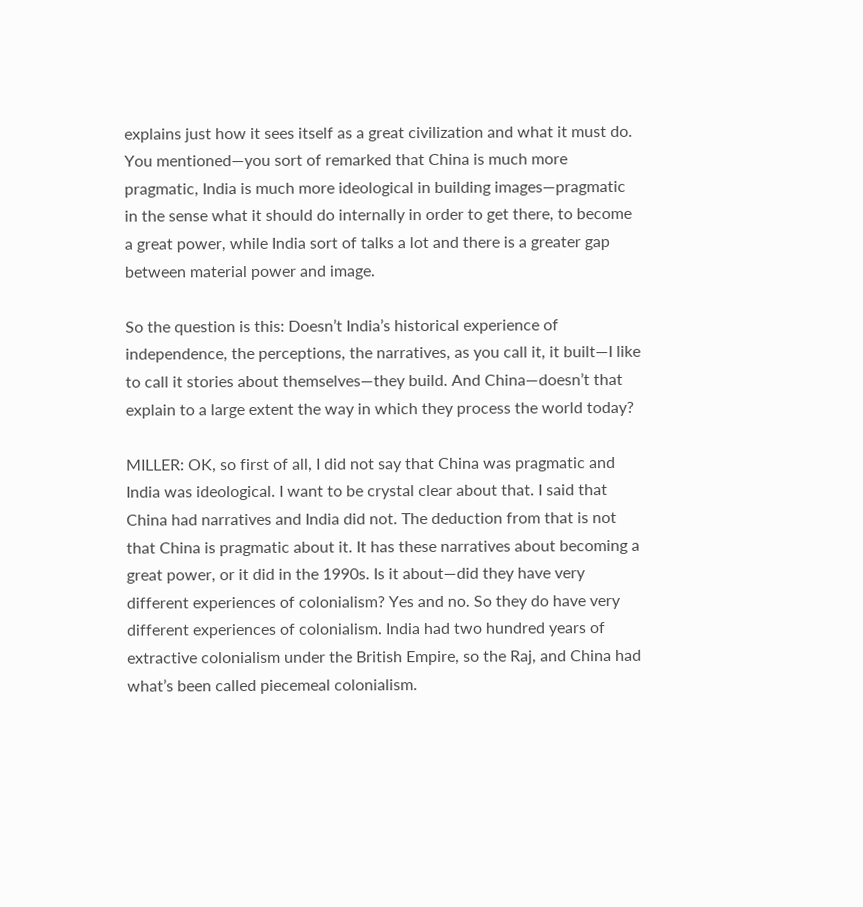explains just how it sees itself as a great civilization and what it must do. You mentioned—you sort of remarked that China is much more pragmatic, India is much more ideological in building images—pragmatic in the sense what it should do internally in order to get there, to become a great power, while India sort of talks a lot and there is a greater gap between material power and image.

So the question is this: Doesn’t India’s historical experience of independence, the perceptions, the narratives, as you call it, it built—I like to call it stories about themselves—they build. And China—doesn’t that explain to a large extent the way in which they process the world today?

MILLER: OK, so first of all, I did not say that China was pragmatic and India was ideological. I want to be crystal clear about that. I said that China had narratives and India did not. The deduction from that is not that China is pragmatic about it. It has these narratives about becoming a great power, or it did in the 1990s. Is it about—did they have very different experiences of colonialism? Yes and no. So they do have very different experiences of colonialism. India had two hundred years of extractive colonialism under the British Empire, so the Raj, and China had what’s been called piecemeal colonialism.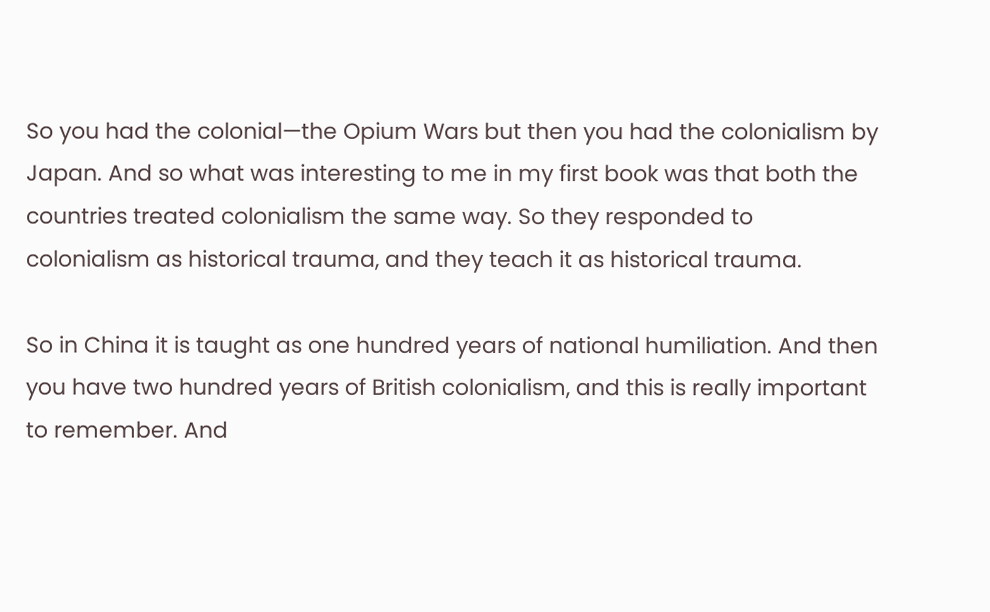So you had the colonial—the Opium Wars but then you had the colonialism by Japan. And so what was interesting to me in my first book was that both the countries treated colonialism the same way. So they responded to colonialism as historical trauma, and they teach it as historical trauma.

So in China it is taught as one hundred years of national humiliation. And then you have two hundred years of British colonialism, and this is really important to remember. And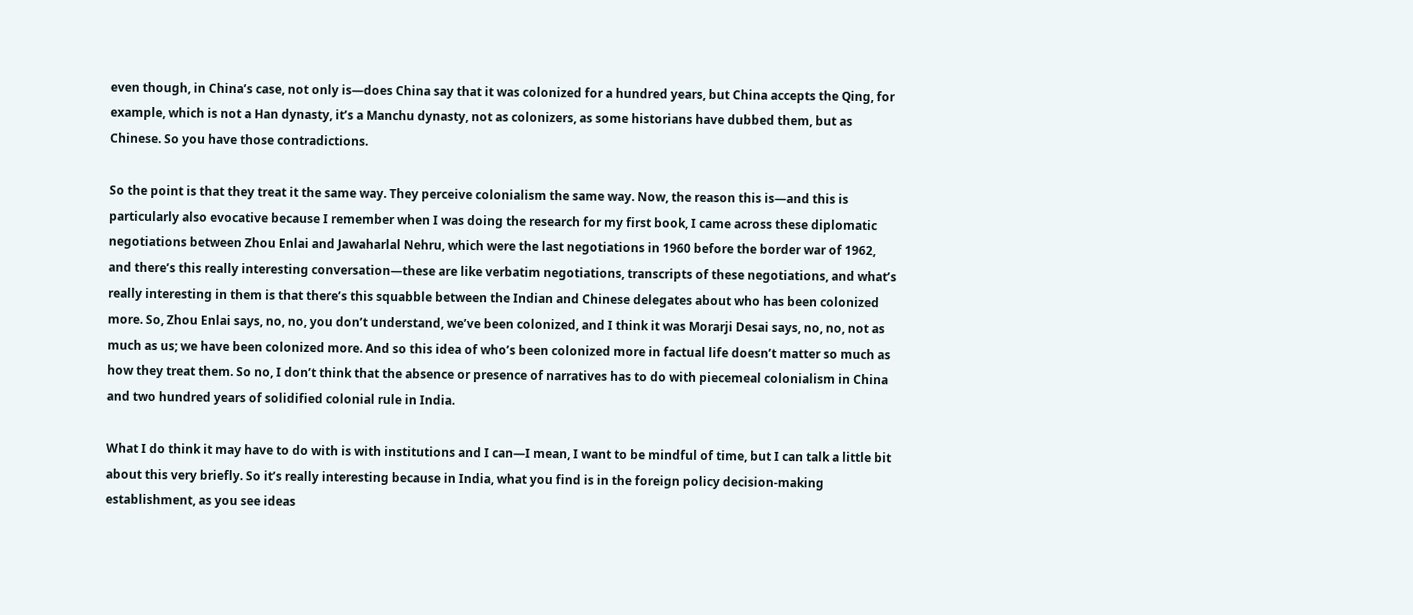even though, in China’s case, not only is—does China say that it was colonized for a hundred years, but China accepts the Qing, for example, which is not a Han dynasty, it’s a Manchu dynasty, not as colonizers, as some historians have dubbed them, but as Chinese. So you have those contradictions.

So the point is that they treat it the same way. They perceive colonialism the same way. Now, the reason this is—and this is particularly also evocative because I remember when I was doing the research for my first book, I came across these diplomatic negotiations between Zhou Enlai and Jawaharlal Nehru, which were the last negotiations in 1960 before the border war of 1962, and there’s this really interesting conversation—these are like verbatim negotiations, transcripts of these negotiations, and what’s really interesting in them is that there’s this squabble between the Indian and Chinese delegates about who has been colonized more. So, Zhou Enlai says, no, no, you don’t understand, we’ve been colonized, and I think it was Morarji Desai says, no, no, not as much as us; we have been colonized more. And so this idea of who’s been colonized more in factual life doesn’t matter so much as how they treat them. So no, I don’t think that the absence or presence of narratives has to do with piecemeal colonialism in China and two hundred years of solidified colonial rule in India.

What I do think it may have to do with is with institutions and I can—I mean, I want to be mindful of time, but I can talk a little bit about this very briefly. So it’s really interesting because in India, what you find is in the foreign policy decision-making establishment, as you see ideas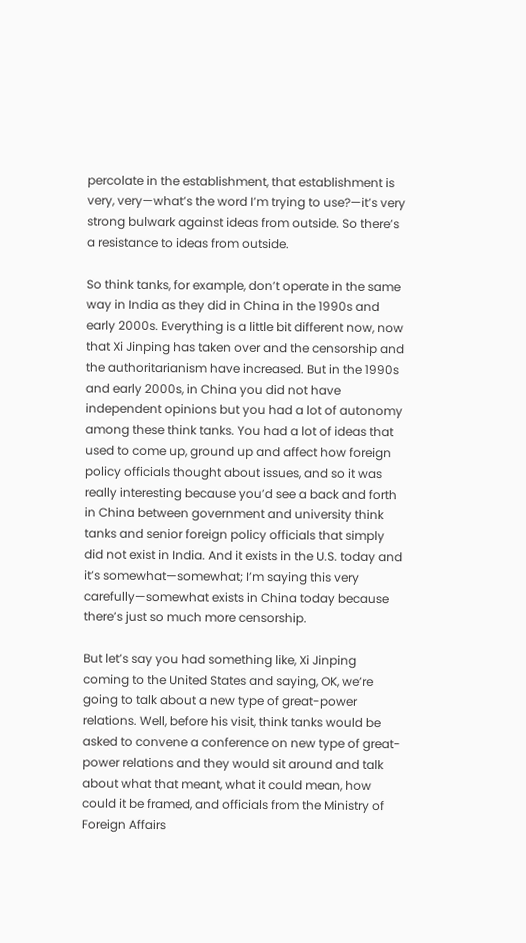percolate in the establishment, that establishment is very, very—what’s the word I’m trying to use?—it’s very strong bulwark against ideas from outside. So there’s a resistance to ideas from outside.

So think tanks, for example, don’t operate in the same way in India as they did in China in the 1990s and early 2000s. Everything is a little bit different now, now that Xi Jinping has taken over and the censorship and the authoritarianism have increased. But in the 1990s and early 2000s, in China you did not have independent opinions but you had a lot of autonomy among these think tanks. You had a lot of ideas that used to come up, ground up and affect how foreign policy officials thought about issues, and so it was really interesting because you’d see a back and forth in China between government and university think tanks and senior foreign policy officials that simply did not exist in India. And it exists in the U.S. today and it’s somewhat—somewhat; I’m saying this very carefully—somewhat exists in China today because there’s just so much more censorship.

But let’s say you had something like, Xi Jinping coming to the United States and saying, OK, we’re going to talk about a new type of great-power relations. Well, before his visit, think tanks would be asked to convene a conference on new type of great-power relations and they would sit around and talk about what that meant, what it could mean, how could it be framed, and officials from the Ministry of Foreign Affairs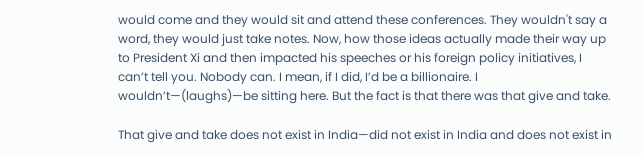would come and they would sit and attend these conferences. They wouldn't say a word, they would just take notes. Now, how those ideas actually made their way up to President Xi and then impacted his speeches or his foreign policy initiatives, I can’t tell you. Nobody can. I mean, if I did, I’d be a billionaire. I wouldn’t—(laughs)—be sitting here. But the fact is that there was that give and take.

That give and take does not exist in India—did not exist in India and does not exist in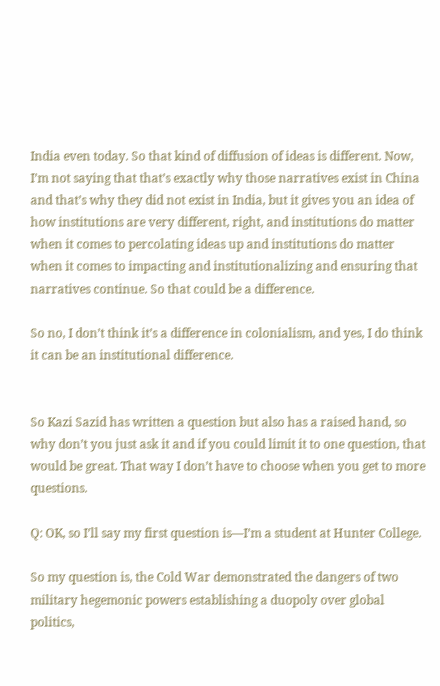India even today. So that kind of diffusion of ideas is different. Now, I’m not saying that that’s exactly why those narratives exist in China and that’s why they did not exist in India, but it gives you an idea of how institutions are very different, right, and institutions do matter when it comes to percolating ideas up and institutions do matter when it comes to impacting and institutionalizing and ensuring that narratives continue. So that could be a difference.

So no, I don’t think it’s a difference in colonialism, and yes, I do think it can be an institutional difference.


So Kazi Sazid has written a question but also has a raised hand, so why don’t you just ask it and if you could limit it to one question, that would be great. That way I don’t have to choose when you get to more questions.

Q: OK, so I’ll say my first question is—I’m a student at Hunter College.

So my question is, the Cold War demonstrated the dangers of two military hegemonic powers establishing a duopoly over global politics,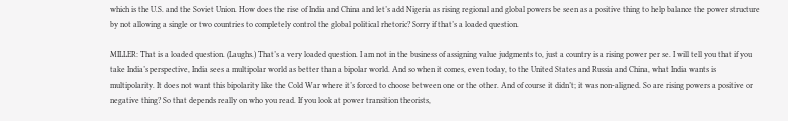which is the U.S. and the Soviet Union. How does the rise of India and China and let’s add Nigeria as rising regional and global powers be seen as a positive thing to help balance the power structure by not allowing a single or two countries to completely control the global political rhetoric? Sorry if that’s a loaded question.

MILLER: That is a loaded question. (Laughs.) That’s a very loaded question. I am not in the business of assigning value judgments to, just a country is a rising power per se. I will tell you that if you take India’s perspective, India sees a multipolar world as better than a bipolar world. And so when it comes, even today, to the United States and Russia and China, what India wants is multipolarity. It does not want this bipolarity like the Cold War where it’s forced to choose between one or the other. And of course it didn’t; it was non-aligned. So are rising powers a positive or negative thing? So that depends really on who you read. If you look at power transition theorists,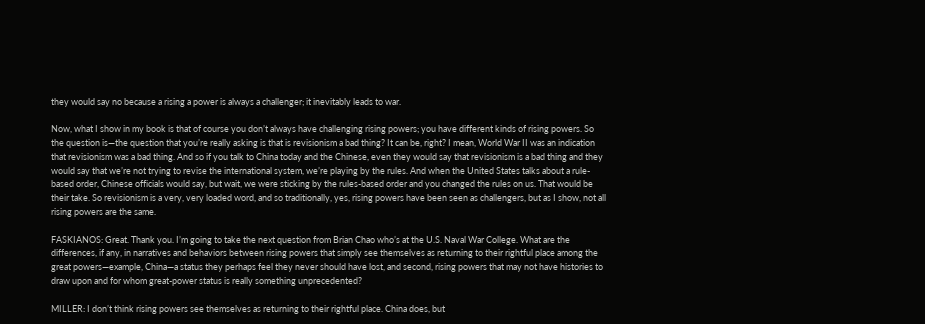they would say no because a rising a power is always a challenger; it inevitably leads to war.

Now, what I show in my book is that of course you don’t always have challenging rising powers; you have different kinds of rising powers. So the question is—the question that you’re really asking is that is revisionism a bad thing? It can be, right? I mean, World War II was an indication that revisionism was a bad thing. And so if you talk to China today and the Chinese, even they would say that revisionism is a bad thing and they would say that we’re not trying to revise the international system, we’re playing by the rules. And when the United States talks about a rule-based order, Chinese officials would say, but wait, we were sticking by the rules-based order and you changed the rules on us. That would be their take. So revisionism is a very, very loaded word, and so traditionally, yes, rising powers have been seen as challengers, but as I show, not all rising powers are the same.

FASKIANOS: Great. Thank you. I’m going to take the next question from Brian Chao who’s at the U.S. Naval War College. What are the differences, if any, in narratives and behaviors between rising powers that simply see themselves as returning to their rightful place among the great powers—example, China—a status they perhaps feel they never should have lost, and second, rising powers that may not have histories to draw upon and for whom great-power status is really something unprecedented?

MILLER: I don’t think rising powers see themselves as returning to their rightful place. China does, but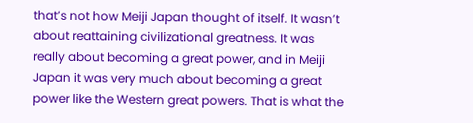that’s not how Meiji Japan thought of itself. It wasn’t about reattaining civilizational greatness. It was really about becoming a great power, and in Meiji Japan it was very much about becoming a great power like the Western great powers. That is what the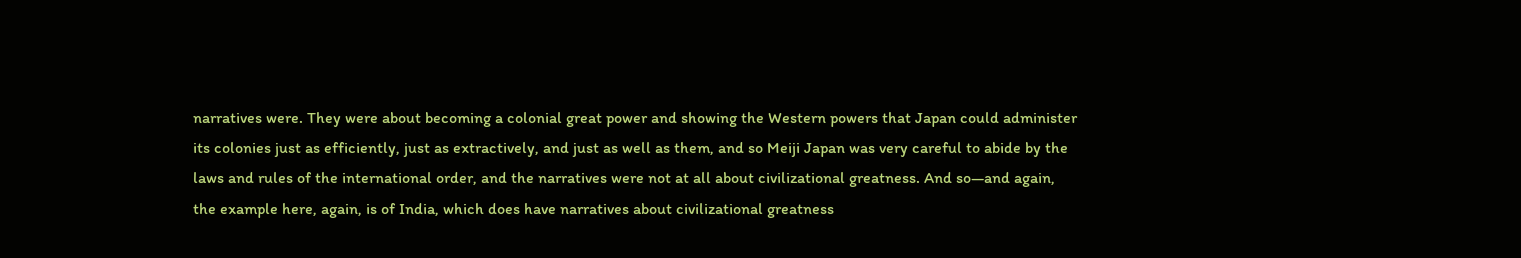narratives were. They were about becoming a colonial great power and showing the Western powers that Japan could administer its colonies just as efficiently, just as extractively, and just as well as them, and so Meiji Japan was very careful to abide by the laws and rules of the international order, and the narratives were not at all about civilizational greatness. And so—and again, the example here, again, is of India, which does have narratives about civilizational greatness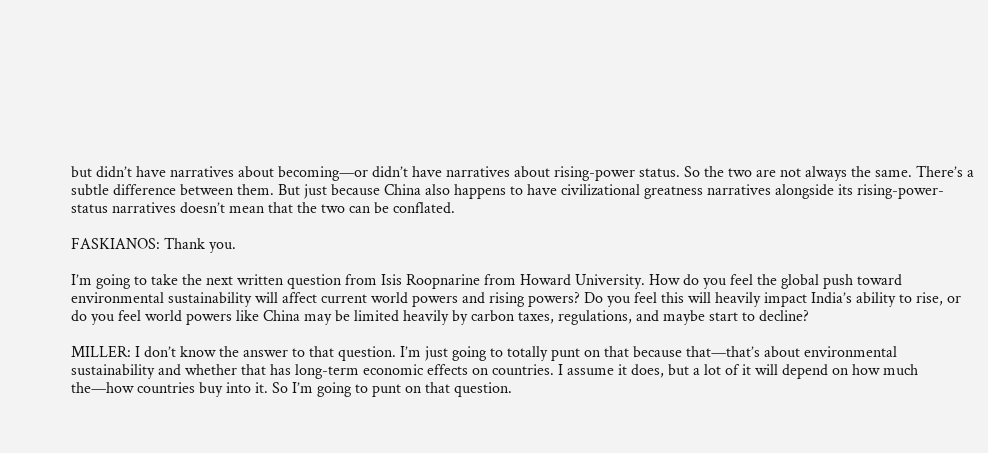but didn’t have narratives about becoming—or didn’t have narratives about rising-power status. So the two are not always the same. There’s a subtle difference between them. But just because China also happens to have civilizational greatness narratives alongside its rising-power-status narratives doesn’t mean that the two can be conflated.

FASKIANOS: Thank you.

I’m going to take the next written question from Isis Roopnarine from Howard University. How do you feel the global push toward environmental sustainability will affect current world powers and rising powers? Do you feel this will heavily impact India’s ability to rise, or do you feel world powers like China may be limited heavily by carbon taxes, regulations, and maybe start to decline?

MILLER: I don’t know the answer to that question. I’m just going to totally punt on that because that—that’s about environmental sustainability and whether that has long-term economic effects on countries. I assume it does, but a lot of it will depend on how much the—how countries buy into it. So I’m going to punt on that question.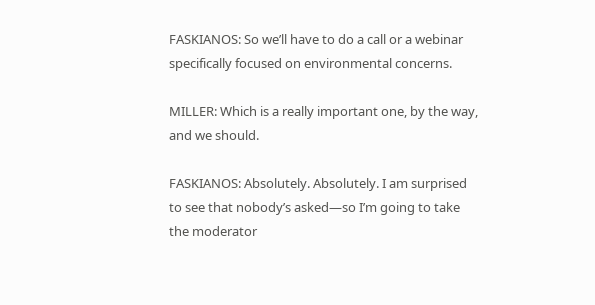FASKIANOS: So we’ll have to do a call or a webinar specifically focused on environmental concerns.

MILLER: Which is a really important one, by the way, and we should.

FASKIANOS: Absolutely. Absolutely. I am surprised to see that nobody’s asked—so I’m going to take the moderator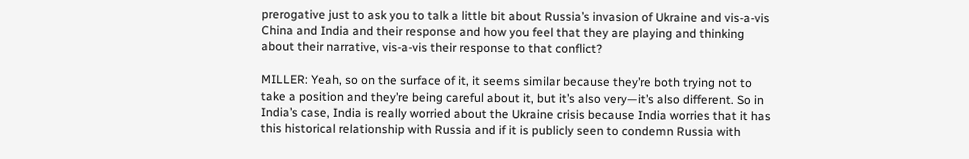prerogative just to ask you to talk a little bit about Russia’s invasion of Ukraine and vis-a-vis China and India and their response and how you feel that they are playing and thinking about their narrative, vis-a-vis their response to that conflict?

MILLER: Yeah, so on the surface of it, it seems similar because they’re both trying not to take a position and they’re being careful about it, but it’s also very—it’s also different. So in India’s case, India is really worried about the Ukraine crisis because India worries that it has this historical relationship with Russia and if it is publicly seen to condemn Russia with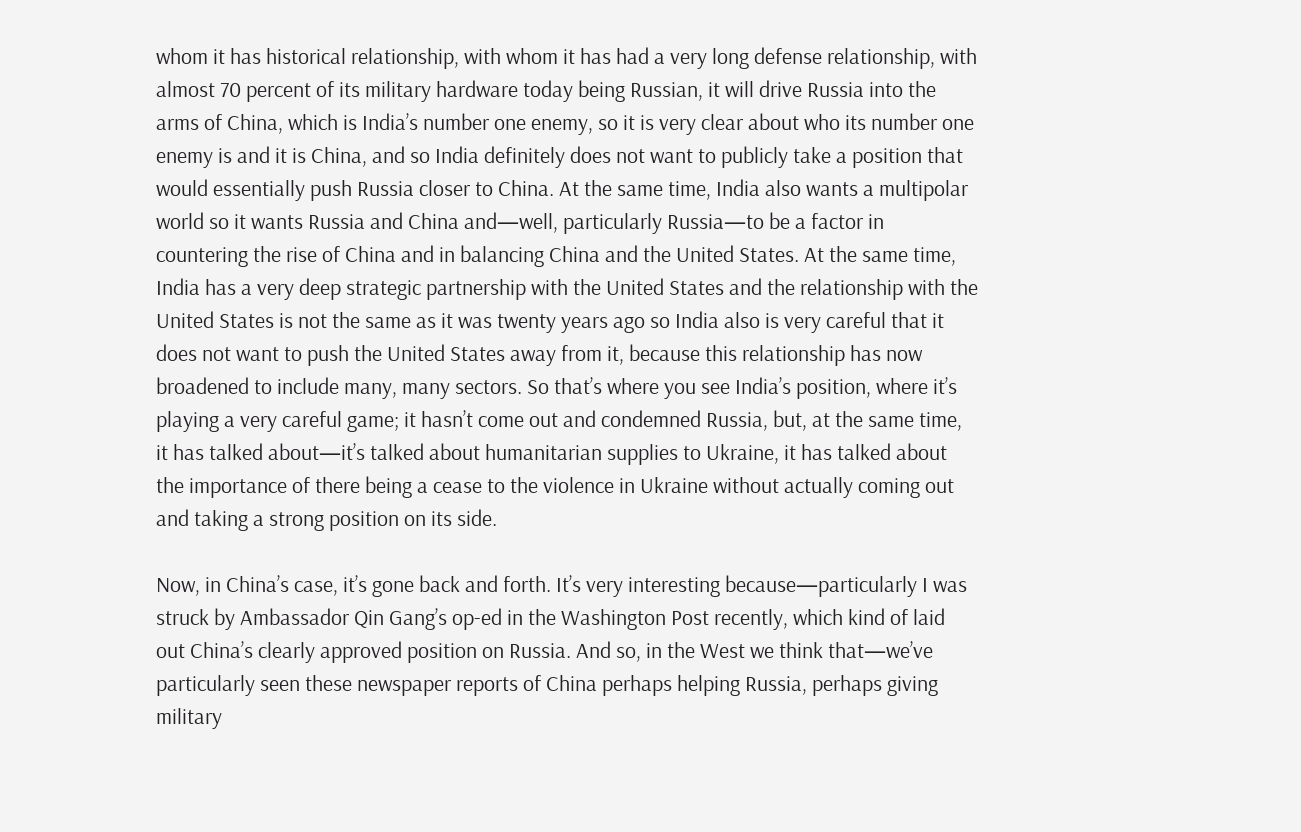whom it has historical relationship, with whom it has had a very long defense relationship, with almost 70 percent of its military hardware today being Russian, it will drive Russia into the arms of China, which is India’s number one enemy, so it is very clear about who its number one enemy is and it is China, and so India definitely does not want to publicly take a position that would essentially push Russia closer to China. At the same time, India also wants a multipolar world so it wants Russia and China and—well, particularly Russia—to be a factor in countering the rise of China and in balancing China and the United States. At the same time, India has a very deep strategic partnership with the United States and the relationship with the United States is not the same as it was twenty years ago so India also is very careful that it does not want to push the United States away from it, because this relationship has now broadened to include many, many sectors. So that’s where you see India’s position, where it’s playing a very careful game; it hasn’t come out and condemned Russia, but, at the same time, it has talked about—it’s talked about humanitarian supplies to Ukraine, it has talked about the importance of there being a cease to the violence in Ukraine without actually coming out and taking a strong position on its side.

Now, in China’s case, it’s gone back and forth. It’s very interesting because—particularly I was struck by Ambassador Qin Gang’s op-ed in the Washington Post recently, which kind of laid out China’s clearly approved position on Russia. And so, in the West we think that—we’ve particularly seen these newspaper reports of China perhaps helping Russia, perhaps giving military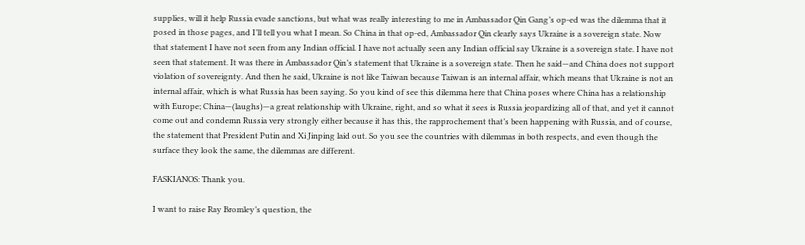supplies, will it help Russia evade sanctions, but what was really interesting to me in Ambassador Qin Gang’s op-ed was the dilemma that it posed in those pages, and I’ll tell you what I mean. So China in that op-ed, Ambassador Qin clearly says Ukraine is a sovereign state. Now that statement I have not seen from any Indian official. I have not actually seen any Indian official say Ukraine is a sovereign state. I have not seen that statement. It was there in Ambassador Qin’s statement that Ukraine is a sovereign state. Then he said—and China does not support violation of sovereignty. And then he said, Ukraine is not like Taiwan because Taiwan is an internal affair, which means that Ukraine is not an internal affair, which is what Russia has been saying. So you kind of see this dilemma here that China poses where China has a relationship with Europe; China—(laughs)—a great relationship with Ukraine, right, and so what it sees is Russia jeopardizing all of that, and yet it cannot come out and condemn Russia very strongly either because it has this, the rapprochement that’s been happening with Russia, and of course, the statement that President Putin and Xi Jinping laid out. So you see the countries with dilemmas in both respects, and even though the surface they look the same, the dilemmas are different.

FASKIANOS: Thank you.

I want to raise Ray Bromley’s question, the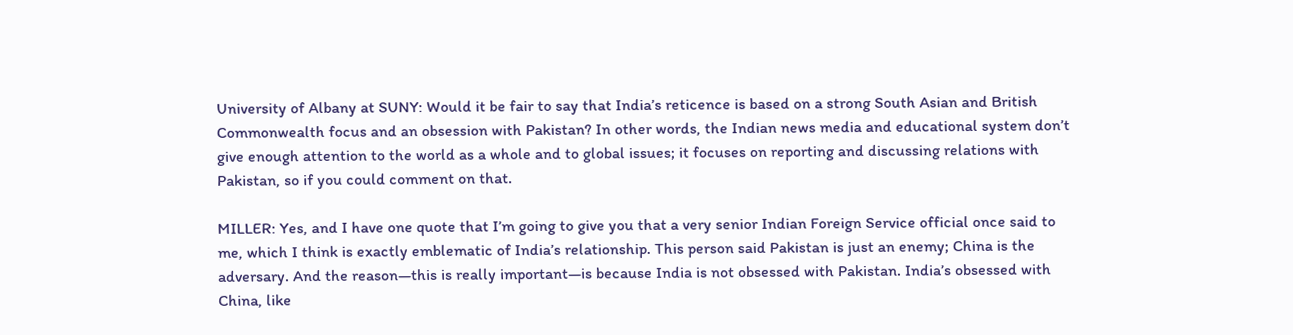University of Albany at SUNY: Would it be fair to say that India’s reticence is based on a strong South Asian and British Commonwealth focus and an obsession with Pakistan? In other words, the Indian news media and educational system don’t give enough attention to the world as a whole and to global issues; it focuses on reporting and discussing relations with Pakistan, so if you could comment on that.

MILLER: Yes, and I have one quote that I’m going to give you that a very senior Indian Foreign Service official once said to me, which I think is exactly emblematic of India’s relationship. This person said Pakistan is just an enemy; China is the adversary. And the reason—this is really important—is because India is not obsessed with Pakistan. India’s obsessed with China, like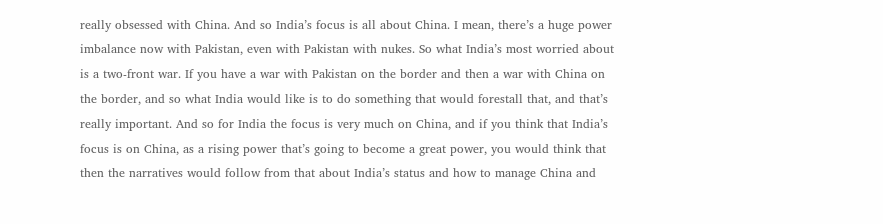really obsessed with China. And so India’s focus is all about China. I mean, there’s a huge power imbalance now with Pakistan, even with Pakistan with nukes. So what India’s most worried about is a two-front war. If you have a war with Pakistan on the border and then a war with China on the border, and so what India would like is to do something that would forestall that, and that’s really important. And so for India the focus is very much on China, and if you think that India’s focus is on China, as a rising power that’s going to become a great power, you would think that then the narratives would follow from that about India’s status and how to manage China and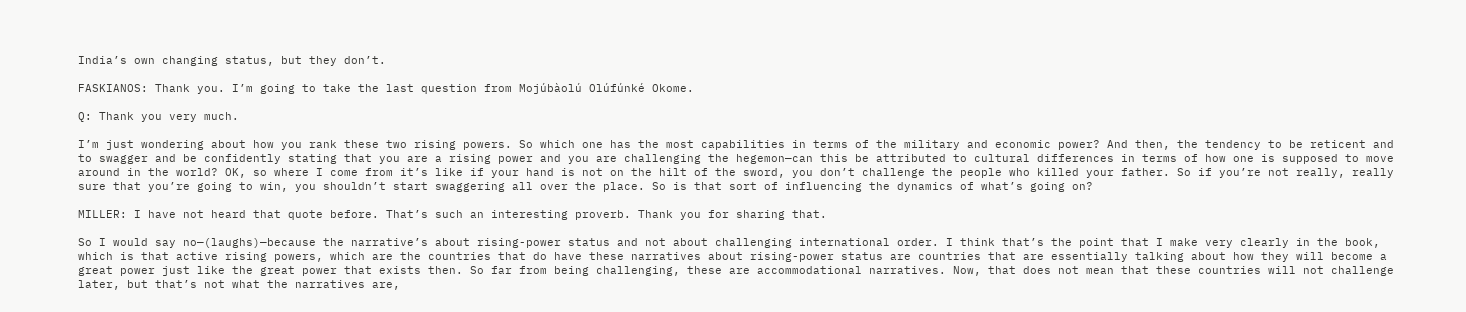India’s own changing status, but they don’t.

FASKIANOS: Thank you. I’m going to take the last question from Mojúbàolú Olúfúnké Okome.

Q: Thank you very much.

I’m just wondering about how you rank these two rising powers. So which one has the most capabilities in terms of the military and economic power? And then, the tendency to be reticent and to swagger and be confidently stating that you are a rising power and you are challenging the hegemon—can this be attributed to cultural differences in terms of how one is supposed to move around in the world? OK, so where I come from it’s like if your hand is not on the hilt of the sword, you don’t challenge the people who killed your father. So if you’re not really, really sure that you’re going to win, you shouldn’t start swaggering all over the place. So is that sort of influencing the dynamics of what’s going on?

MILLER: I have not heard that quote before. That’s such an interesting proverb. Thank you for sharing that.

So I would say no—(laughs)—because the narrative’s about rising-power status and not about challenging international order. I think that’s the point that I make very clearly in the book, which is that active rising powers, which are the countries that do have these narratives about rising-power status are countries that are essentially talking about how they will become a great power just like the great power that exists then. So far from being challenging, these are accommodational narratives. Now, that does not mean that these countries will not challenge later, but that’s not what the narratives are,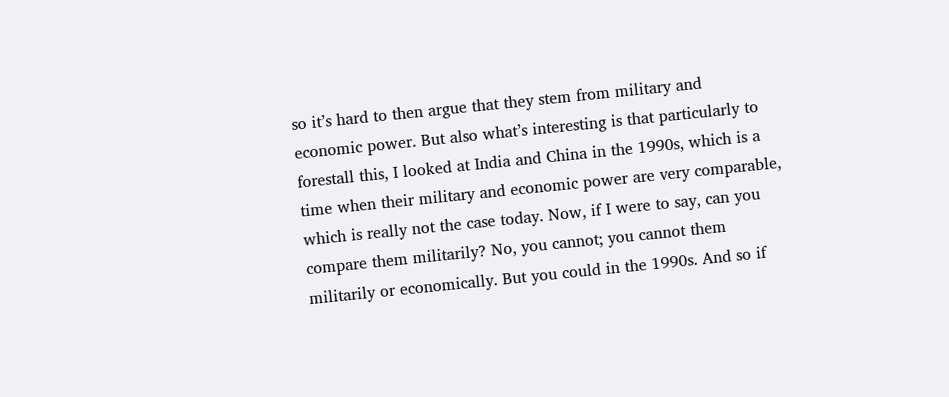so it’s hard to then argue that they stem from military and economic power. But also what’s interesting is that particularly to forestall this, I looked at India and China in the 1990s, which is a time when their military and economic power are very comparable, which is really not the case today. Now, if I were to say, can you compare them militarily? No, you cannot; you cannot them militarily or economically. But you could in the 1990s. And so if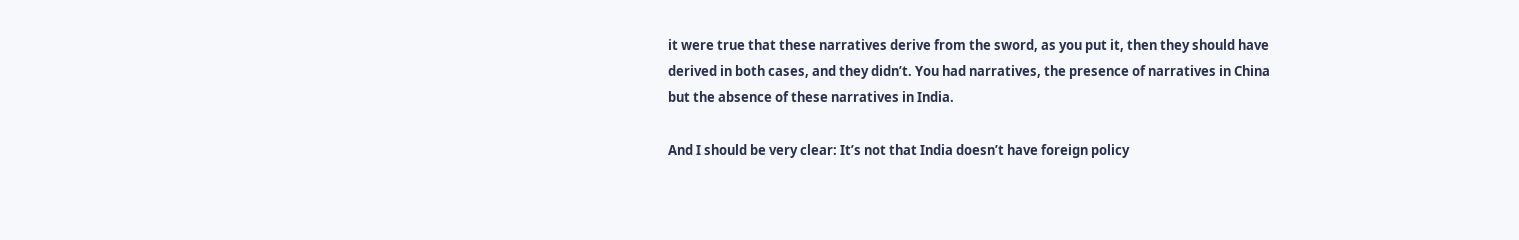it were true that these narratives derive from the sword, as you put it, then they should have derived in both cases, and they didn’t. You had narratives, the presence of narratives in China but the absence of these narratives in India.

And I should be very clear: It’s not that India doesn’t have foreign policy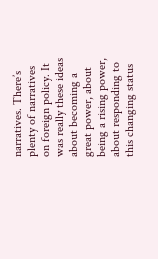narratives. There’s plenty of narratives on foreign policy. It was really these ideas about becoming a great power, about being a rising power, about responding to this changing status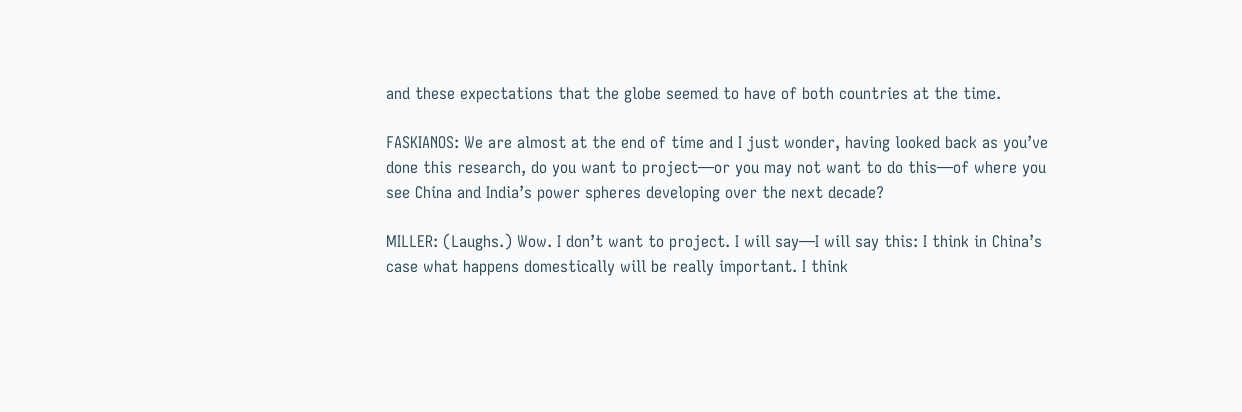and these expectations that the globe seemed to have of both countries at the time.

FASKIANOS: We are almost at the end of time and I just wonder, having looked back as you’ve done this research, do you want to project—or you may not want to do this—of where you see China and India’s power spheres developing over the next decade?

MILLER: (Laughs.) Wow. I don’t want to project. I will say—I will say this: I think in China’s case what happens domestically will be really important. I think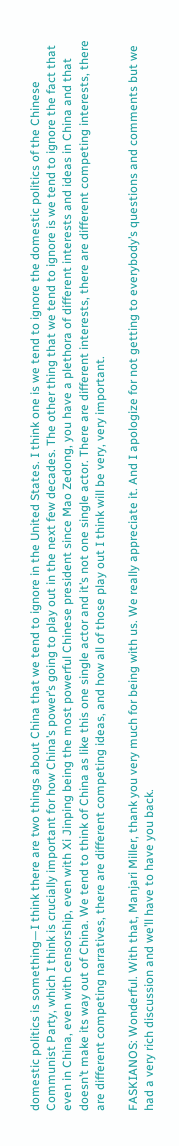domestic politics is something—I think there are two things about China that we tend to ignore in the United States. I think one is we tend to ignore the domestic politics of the Chinese Communist Party, which I think is crucially important for how China’s power’s going to play out in the next few decades. The other thing that we tend to ignore is we tend to ignore the fact that even in China, even with censorship, even with Xi Jinping being the most powerful Chinese president since Mao Zedong, you have a plethora of different interests and ideas in China and that doesn’t make its way out of China. We tend to think of China as like this one single actor and it’s not one single actor. There are different interests, there are different competing interests, there are different competing narratives, there are different competing ideas, and how all of those play out I think will be very, very important.

FASKIANOS: Wonderful. With that, Manjari Miller, thank you very much for being with us. We really appreciate it. And I apologize for not getting to everybody’s questions and comments but we had a very rich discussion and we’ll have to have you back.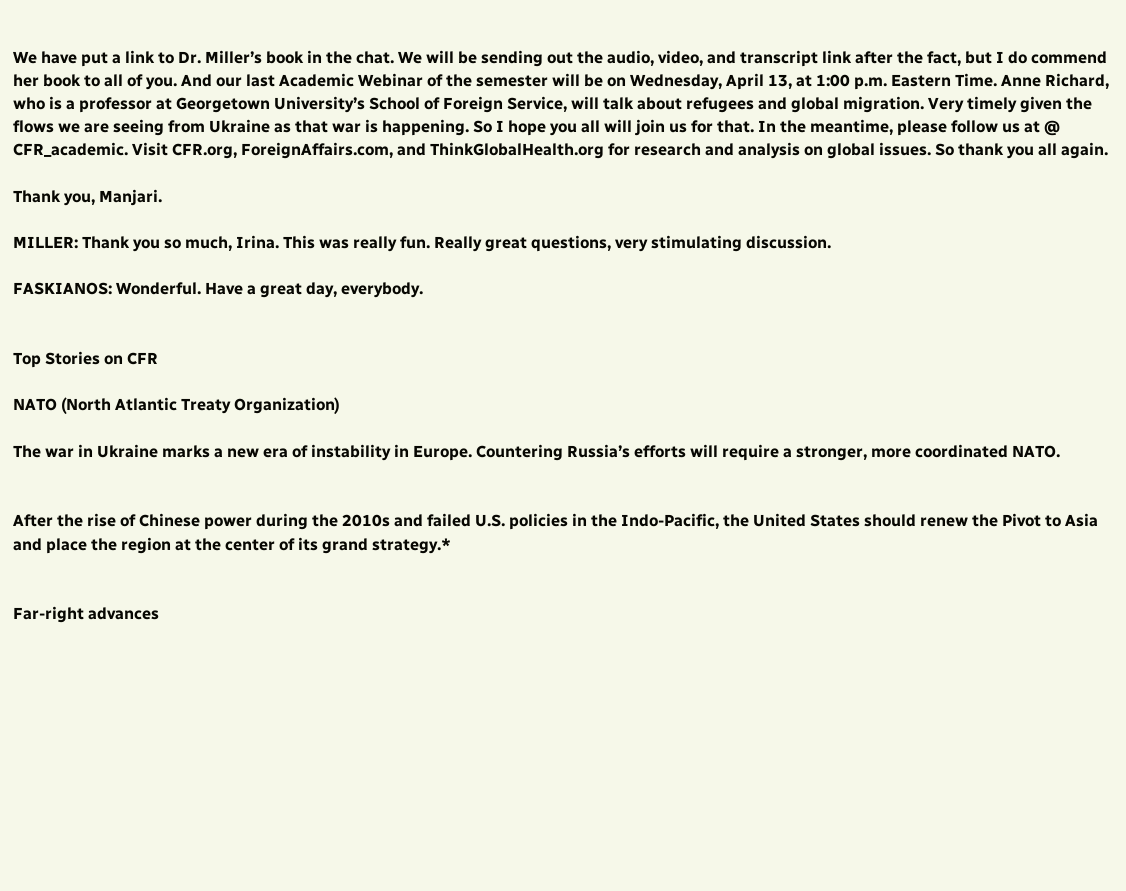We have put a link to Dr. Miller’s book in the chat. We will be sending out the audio, video, and transcript link after the fact, but I do commend her book to all of you. And our last Academic Webinar of the semester will be on Wednesday, April 13, at 1:00 p.m. Eastern Time. Anne Richard, who is a professor at Georgetown University’s School of Foreign Service, will talk about refugees and global migration. Very timely given the flows we are seeing from Ukraine as that war is happening. So I hope you all will join us for that. In the meantime, please follow us at @ CFR_academic. Visit CFR.org, ForeignAffairs.com, and ThinkGlobalHealth.org for research and analysis on global issues. So thank you all again.

Thank you, Manjari.

MILLER: Thank you so much, Irina. This was really fun. Really great questions, very stimulating discussion.

FASKIANOS: Wonderful. Have a great day, everybody.


Top Stories on CFR

NATO (North Atlantic Treaty Organization)

The war in Ukraine marks a new era of instability in Europe. Countering Russia’s efforts will require a stronger, more coordinated NATO.


After the rise of Chinese power during the 2010s and failed U.S. policies in the Indo-Pacific, the United States should renew the Pivot to Asia and place the region at the center of its grand strategy.*


Far-right advances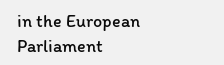in the European Parliament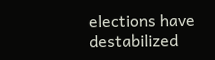elections have destabilized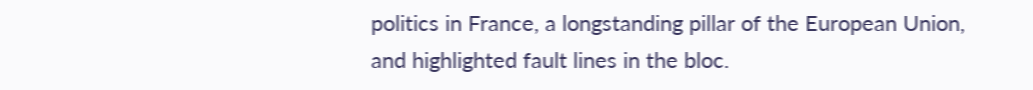politics in France, a longstanding pillar of the European Union, and highlighted fault lines in the bloc.